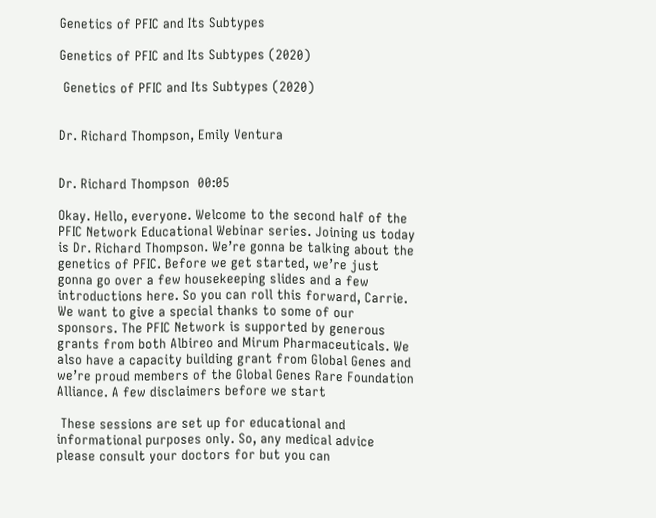Genetics of PFIC and Its Subtypes

Genetics of PFIC and Its Subtypes (2020)

 Genetics of PFIC and Its Subtypes (2020)


Dr. Richard Thompson, Emily Ventura


Dr. Richard Thompson  00:05

Okay. Hello, everyone. Welcome to the second half of the PFIC Network Educational Webinar series. Joining us today is Dr. Richard Thompson. We’re gonna be talking about the genetics of PFIC. Before we get started, we’re just gonna go over a few housekeeping slides and a few introductions here. So you can roll this forward, Carrie. We want to give a special thanks to some of our sponsors. The PFIC Network is supported by generous grants from both Albireo and Mirum Pharmaceuticals. We also have a capacity building grant from Global Genes and we’re proud members of the Global Genes Rare Foundation Alliance. A few disclaimers before we start

 These sessions are set up for educational and informational purposes only. So, any medical advice please consult your doctors for but you can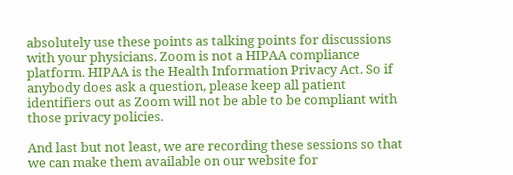absolutely use these points as talking points for discussions with your physicians. Zoom is not a HIPAA compliance platform. HIPAA is the Health Information Privacy Act. So if anybody does ask a question, please keep all patient identifiers out as Zoom will not be able to be compliant with those privacy policies.

And last but not least, we are recording these sessions so that we can make them available on our website for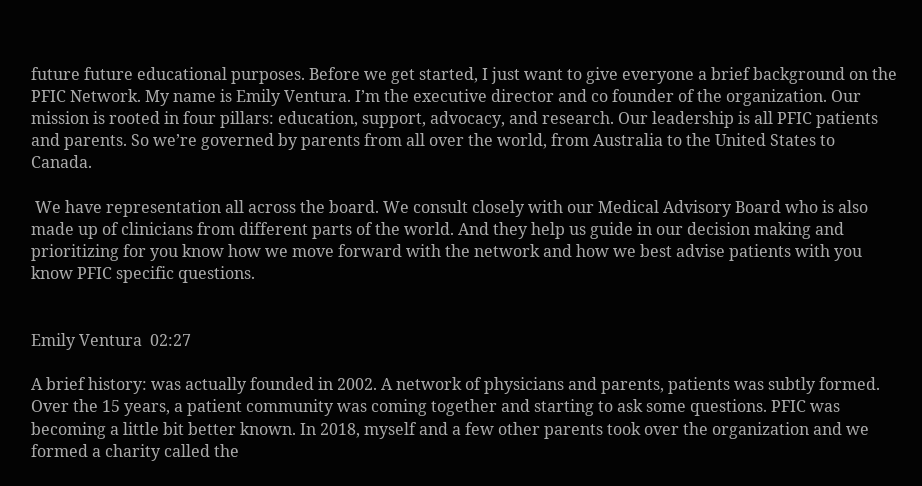future future educational purposes. Before we get started, I just want to give everyone a brief background on the PFIC Network. My name is Emily Ventura. I’m the executive director and co founder of the organization. Our mission is rooted in four pillars: education, support, advocacy, and research. Our leadership is all PFIC patients and parents. So we’re governed by parents from all over the world, from Australia to the United States to Canada.

 We have representation all across the board. We consult closely with our Medical Advisory Board who is also made up of clinicians from different parts of the world. And they help us guide in our decision making and prioritizing for you know how we move forward with the network and how we best advise patients with you know PFIC specific questions.


Emily Ventura  02:27

A brief history: was actually founded in 2002. A network of physicians and parents, patients was subtly formed. Over the 15 years, a patient community was coming together and starting to ask some questions. PFIC was becoming a little bit better known. In 2018, myself and a few other parents took over the organization and we formed a charity called the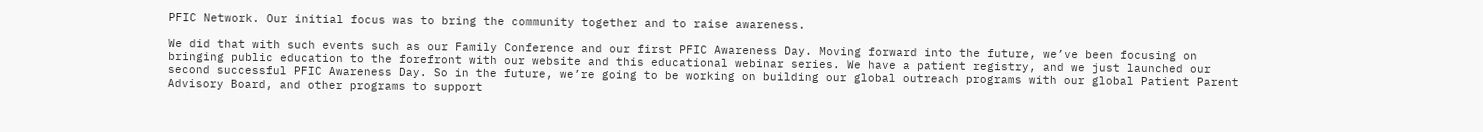PFIC Network. Our initial focus was to bring the community together and to raise awareness.

We did that with such events such as our Family Conference and our first PFIC Awareness Day. Moving forward into the future, we’ve been focusing on bringing public education to the forefront with our website and this educational webinar series. We have a patient registry, and we just launched our second successful PFIC Awareness Day. So in the future, we’re going to be working on building our global outreach programs with our global Patient Parent Advisory Board, and other programs to support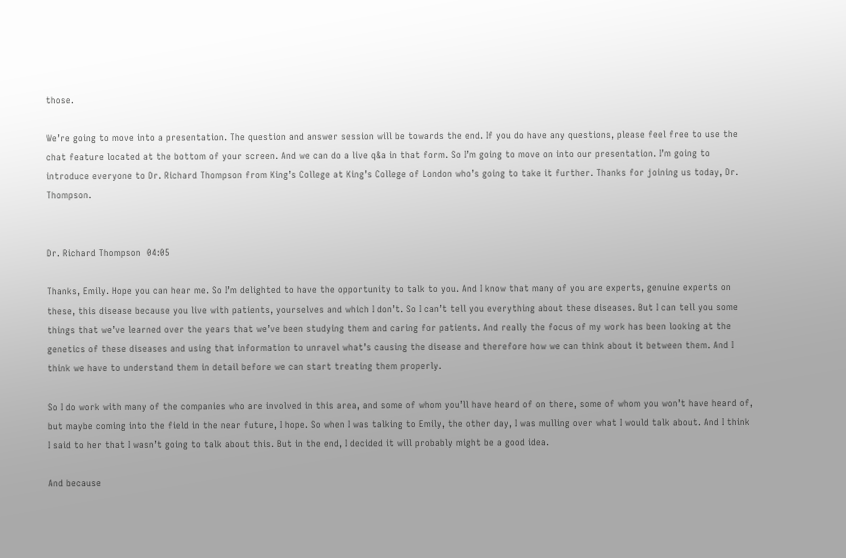those.

We’re going to move into a presentation. The question and answer session will be towards the end. If you do have any questions, please feel free to use the chat feature located at the bottom of your screen. And we can do a live q&a in that form. So I’m going to move on into our presentation. I’m going to introduce everyone to Dr. Richard Thompson from King’s College at King’s College of London who’s going to take it further. Thanks for joining us today, Dr. Thompson.


Dr. Richard Thompson  04:05

Thanks, Emily. Hope you can hear me. So I’m delighted to have the opportunity to talk to you. And I know that many of you are experts, genuine experts on these, this disease because you live with patients, yourselves and which I don’t. So I can’t tell you everything about these diseases. But I can tell you some things that we’ve learned over the years that we’ve been studying them and caring for patients. And really the focus of my work has been looking at the genetics of these diseases and using that information to unravel what’s causing the disease and therefore how we can think about it between them. And I think we have to understand them in detail before we can start treating them properly.

So I do work with many of the companies who are involved in this area, and some of whom you’ll have heard of on there, some of whom you won’t have heard of, but maybe coming into the field in the near future, I hope. So when I was talking to Emily, the other day, I was mulling over what I would talk about. And I think I said to her that I wasn’t going to talk about this. But in the end, I decided it will probably might be a good idea.

And because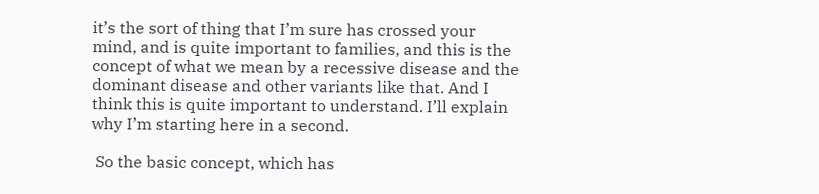it’s the sort of thing that I’m sure has crossed your mind, and is quite important to families, and this is the concept of what we mean by a recessive disease and the dominant disease and other variants like that. And I think this is quite important to understand. I’ll explain why I’m starting here in a second.

 So the basic concept, which has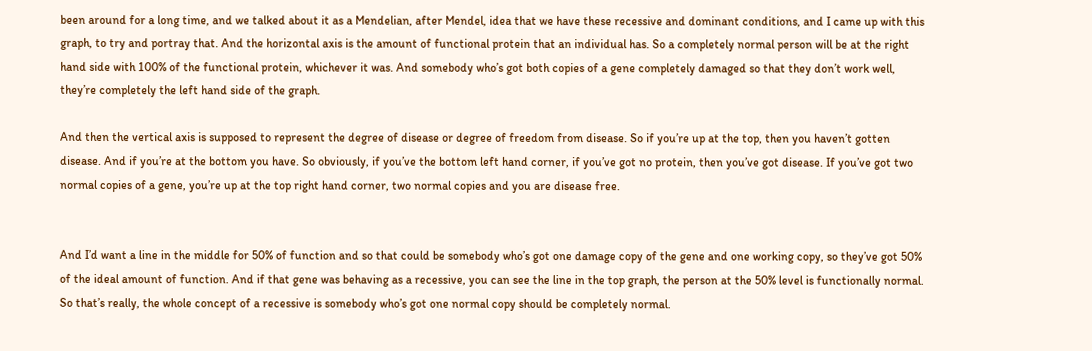been around for a long time, and we talked about it as a Mendelian, after Mendel, idea that we have these recessive and dominant conditions, and I came up with this graph, to try and portray that. And the horizontal axis is the amount of functional protein that an individual has. So a completely normal person will be at the right hand side with 100% of the functional protein, whichever it was. And somebody who’s got both copies of a gene completely damaged so that they don’t work well, they’re completely the left hand side of the graph.

And then the vertical axis is supposed to represent the degree of disease or degree of freedom from disease. So if you’re up at the top, then you haven’t gotten disease. And if you’re at the bottom you have. So obviously, if you’ve the bottom left hand corner, if you’ve got no protein, then you’ve got disease. If you’ve got two normal copies of a gene, you’re up at the top right hand corner, two normal copies and you are disease free.


And I’d want a line in the middle for 50% of function and so that could be somebody who’s got one damage copy of the gene and one working copy, so they’ve got 50% of the ideal amount of function. And if that gene was behaving as a recessive, you can see the line in the top graph, the person at the 50% level is functionally normal. So that’s really, the whole concept of a recessive is somebody who’s got one normal copy should be completely normal.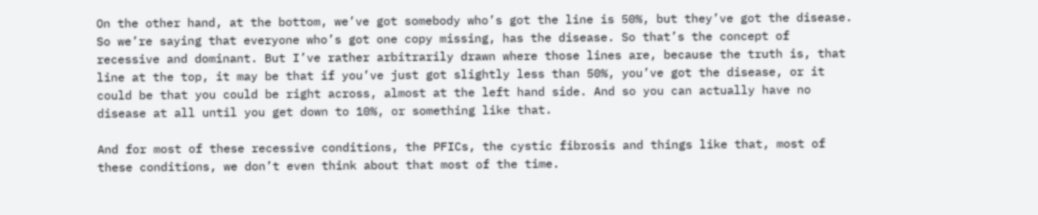On the other hand, at the bottom, we’ve got somebody who’s got the line is 50%, but they’ve got the disease. So we’re saying that everyone who’s got one copy missing, has the disease. So that’s the concept of recessive and dominant. But I’ve rather arbitrarily drawn where those lines are, because the truth is, that line at the top, it may be that if you’ve just got slightly less than 50%, you’ve got the disease, or it could be that you could be right across, almost at the left hand side. And so you can actually have no disease at all until you get down to 10%, or something like that.

And for most of these recessive conditions, the PFICs, the cystic fibrosis and things like that, most of these conditions, we don’t even think about that most of the time.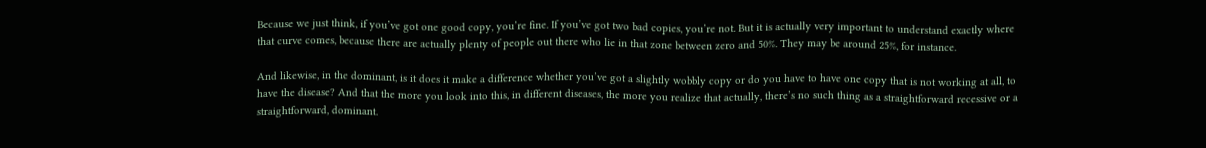Because we just think, if you’ve got one good copy, you’re fine. If you’ve got two bad copies, you’re not. But it is actually very important to understand exactly where that curve comes, because there are actually plenty of people out there who lie in that zone between zero and 50%. They may be around 25%, for instance.

And likewise, in the dominant, is it does it make a difference whether you’ve got a slightly wobbly copy or do you have to have one copy that is not working at all, to have the disease? And that the more you look into this, in different diseases, the more you realize that actually, there’s no such thing as a straightforward recessive or a straightforward, dominant.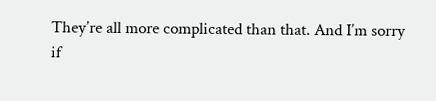They’re all more complicated than that. And I’m sorry if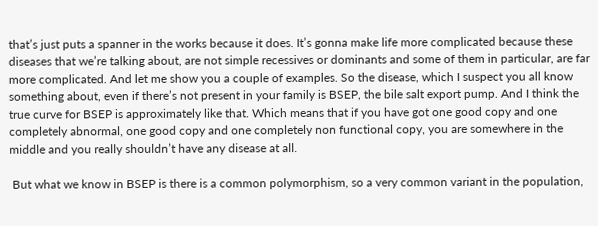that’s just puts a spanner in the works because it does. It’s gonna make life more complicated because these diseases that we’re talking about, are not simple recessives or dominants and some of them in particular, are far more complicated. And let me show you a couple of examples. So the disease, which I suspect you all know something about, even if there’s not present in your family is BSEP, the bile salt export pump. And I think the true curve for BSEP is approximately like that. Which means that if you have got one good copy and one completely abnormal, one good copy and one completely non functional copy, you are somewhere in the middle and you really shouldn’t have any disease at all.

 But what we know in BSEP is there is a common polymorphism, so a very common variant in the population,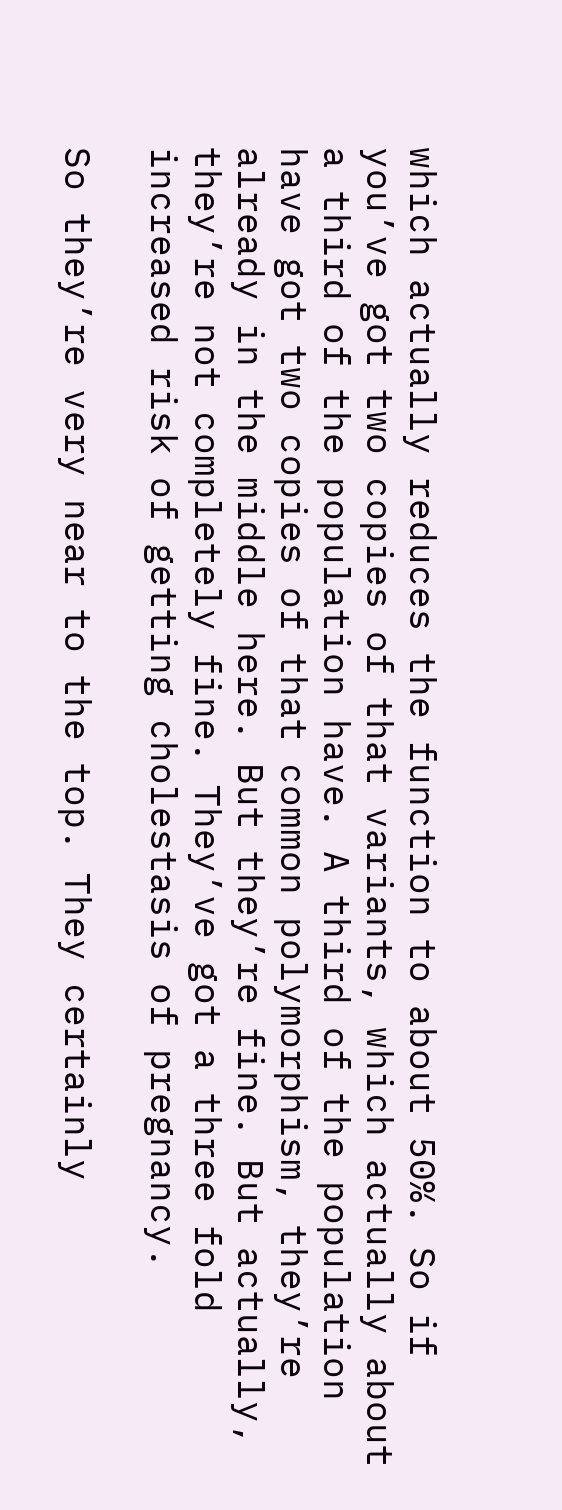which actually reduces the function to about 50%. So if you’ve got two copies of that variants, which actually about a third of the population have. A third of the population have got two copies of that common polymorphism, they’re already in the middle here. But they’re fine. But actually, they’re not completely fine. They’ve got a three fold increased risk of getting cholestasis of pregnancy.

So they’re very near to the top. They certainly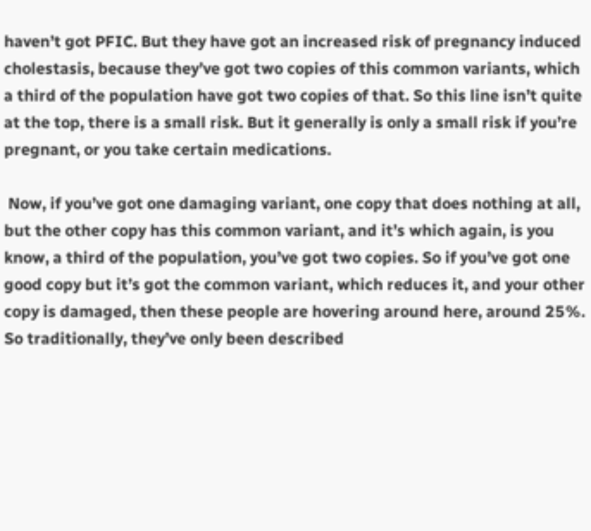haven’t got PFIC. But they have got an increased risk of pregnancy induced cholestasis, because they’ve got two copies of this common variants, which a third of the population have got two copies of that. So this line isn’t quite at the top, there is a small risk. But it generally is only a small risk if you’re pregnant, or you take certain medications.

 Now, if you’ve got one damaging variant, one copy that does nothing at all, but the other copy has this common variant, and it’s which again, is you know, a third of the population, you’ve got two copies. So if you’ve got one good copy but it’s got the common variant, which reduces it, and your other copy is damaged, then these people are hovering around here, around 25%. So traditionally, they’ve only been described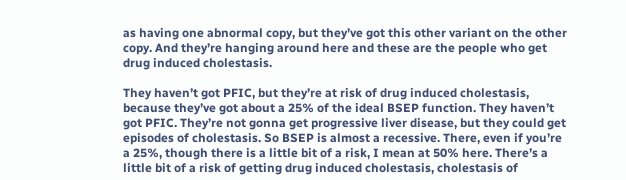as having one abnormal copy, but they’ve got this other variant on the other copy. And they’re hanging around here and these are the people who get drug induced cholestasis.

They haven’t got PFIC, but they’re at risk of drug induced cholestasis, because they’ve got about a 25% of the ideal BSEP function. They haven’t got PFIC. They’re not gonna get progressive liver disease, but they could get episodes of cholestasis. So BSEP is almost a recessive. There, even if you’re a 25%, though there is a little bit of a risk, I mean at 50% here. There’s a little bit of a risk of getting drug induced cholestasis, cholestasis of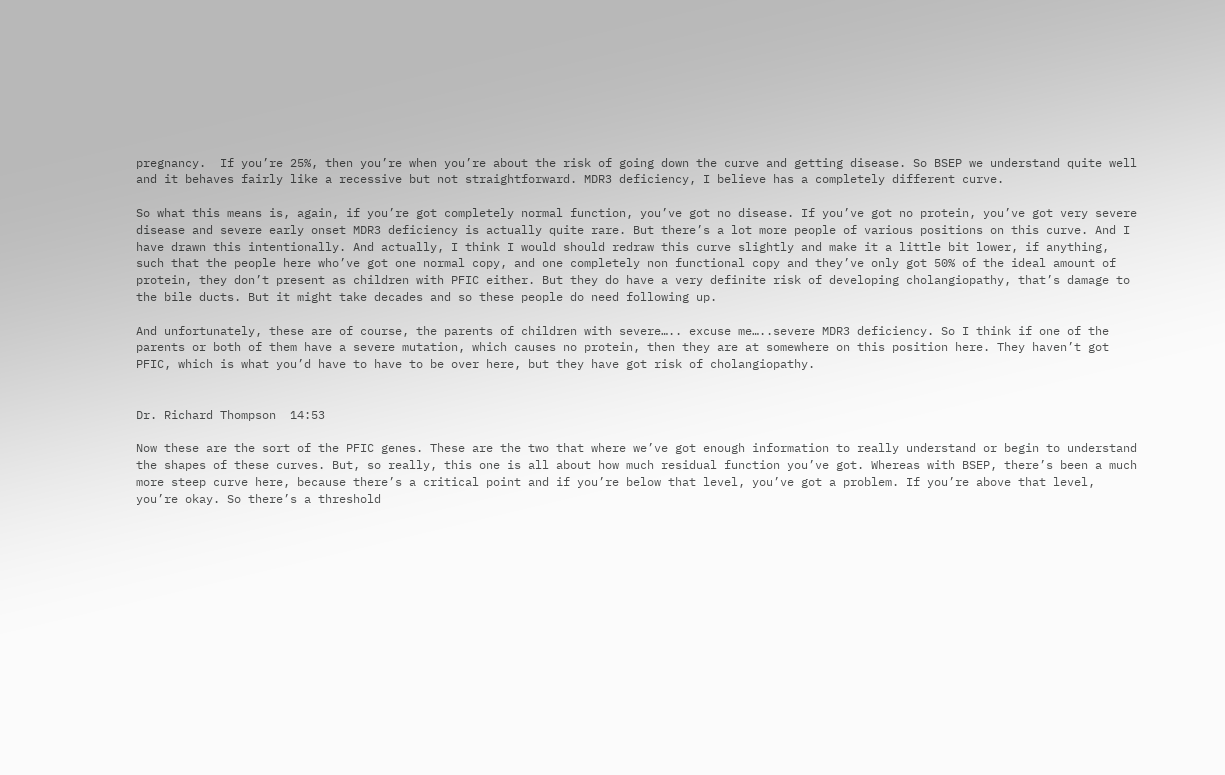pregnancy.  If you’re 25%, then you’re when you’re about the risk of going down the curve and getting disease. So BSEP we understand quite well and it behaves fairly like a recessive but not straightforward. MDR3 deficiency, I believe has a completely different curve.

So what this means is, again, if you’re got completely normal function, you’ve got no disease. If you’ve got no protein, you’ve got very severe disease and severe early onset MDR3 deficiency is actually quite rare. But there’s a lot more people of various positions on this curve. And I have drawn this intentionally. And actually, I think I would should redraw this curve slightly and make it a little bit lower, if anything, such that the people here who’ve got one normal copy, and one completely non functional copy and they’ve only got 50% of the ideal amount of protein, they don’t present as children with PFIC either. But they do have a very definite risk of developing cholangiopathy, that’s damage to the bile ducts. But it might take decades and so these people do need following up.

And unfortunately, these are of course, the parents of children with severe….. excuse me…..severe MDR3 deficiency. So I think if one of the parents or both of them have a severe mutation, which causes no protein, then they are at somewhere on this position here. They haven’t got PFIC, which is what you’d have to have to be over here, but they have got risk of cholangiopathy.


Dr. Richard Thompson  14:53

Now these are the sort of the PFIC genes. These are the two that where we’ve got enough information to really understand or begin to understand the shapes of these curves. But, so really, this one is all about how much residual function you’ve got. Whereas with BSEP, there’s been a much more steep curve here, because there’s a critical point and if you’re below that level, you’ve got a problem. If you’re above that level, you’re okay. So there’s a threshold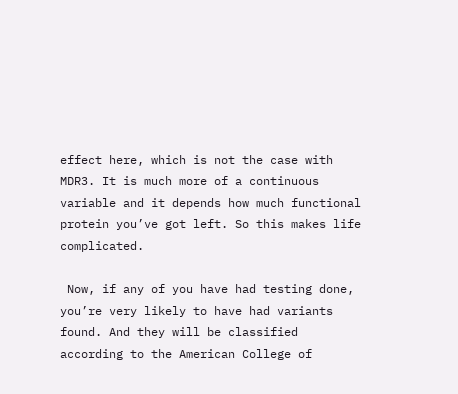effect here, which is not the case with MDR3. It is much more of a continuous variable and it depends how much functional protein you’ve got left. So this makes life complicated.

 Now, if any of you have had testing done, you’re very likely to have had variants found. And they will be classified according to the American College of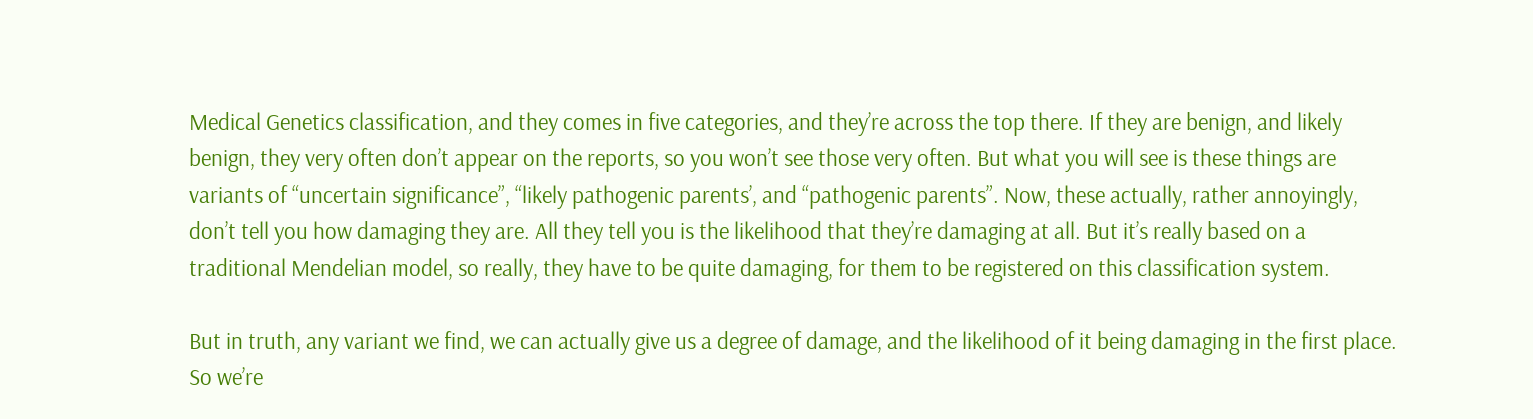Medical Genetics classification, and they comes in five categories, and they’re across the top there. If they are benign, and likely benign, they very often don’t appear on the reports, so you won’t see those very often. But what you will see is these things are variants of “uncertain significance”, “likely pathogenic parents’, and “pathogenic parents”. Now, these actually, rather annoyingly, don’t tell you how damaging they are. All they tell you is the likelihood that they’re damaging at all. But it’s really based on a traditional Mendelian model, so really, they have to be quite damaging, for them to be registered on this classification system.

But in truth, any variant we find, we can actually give us a degree of damage, and the likelihood of it being damaging in the first place. So we’re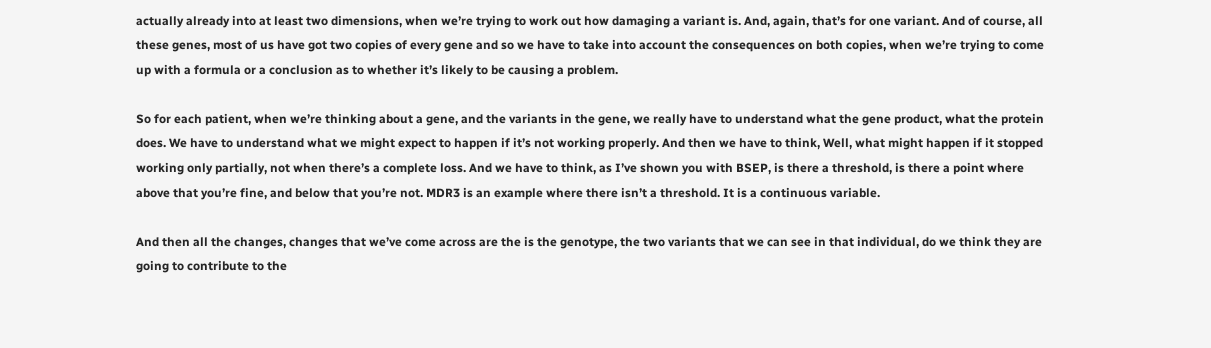actually already into at least two dimensions, when we’re trying to work out how damaging a variant is. And, again, that’s for one variant. And of course, all these genes, most of us have got two copies of every gene and so we have to take into account the consequences on both copies, when we’re trying to come up with a formula or a conclusion as to whether it’s likely to be causing a problem.

So for each patient, when we’re thinking about a gene, and the variants in the gene, we really have to understand what the gene product, what the protein does. We have to understand what we might expect to happen if it’s not working properly. And then we have to think, Well, what might happen if it stopped working only partially, not when there’s a complete loss. And we have to think, as I’ve shown you with BSEP, is there a threshold, is there a point where above that you’re fine, and below that you’re not. MDR3 is an example where there isn’t a threshold. It is a continuous variable.

And then all the changes, changes that we’ve come across are the is the genotype, the two variants that we can see in that individual, do we think they are going to contribute to the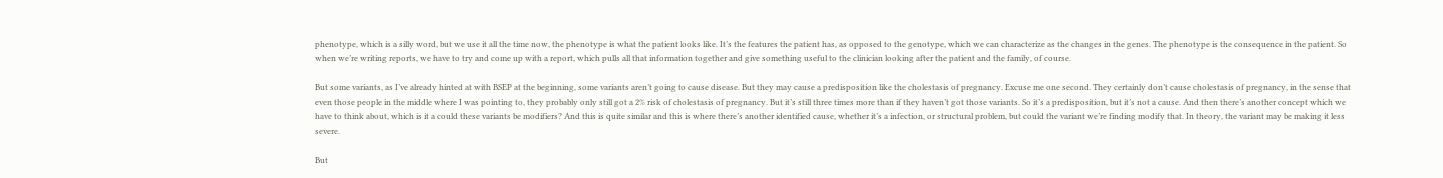phenotype, which is a silly word, but we use it all the time now, the phenotype is what the patient looks like. It’s the features the patient has, as opposed to the genotype, which we can characterize as the changes in the genes. The phenotype is the consequence in the patient. So when we’re writing reports, we have to try and come up with a report, which pulls all that information together and give something useful to the clinician looking after the patient and the family, of course.

But some variants, as I’ve already hinted at with BSEP at the beginning, some variants aren’t going to cause disease. But they may cause a predisposition like the cholestasis of pregnancy. Excuse me one second. They certainly don’t cause cholestasis of pregnancy, in the sense that even those people in the middle where I was pointing to, they probably only still got a 2% risk of cholestasis of pregnancy. But it’s still three times more than if they haven’t got those variants. So it’s a predisposition, but it’s not a cause. And then there’s another concept which we have to think about, which is it a could these variants be modifiers? And this is quite similar and this is where there’s another identified cause, whether it’s a infection, or structural problem, but could the variant we’re finding modify that. In theory, the variant may be making it less severe.

But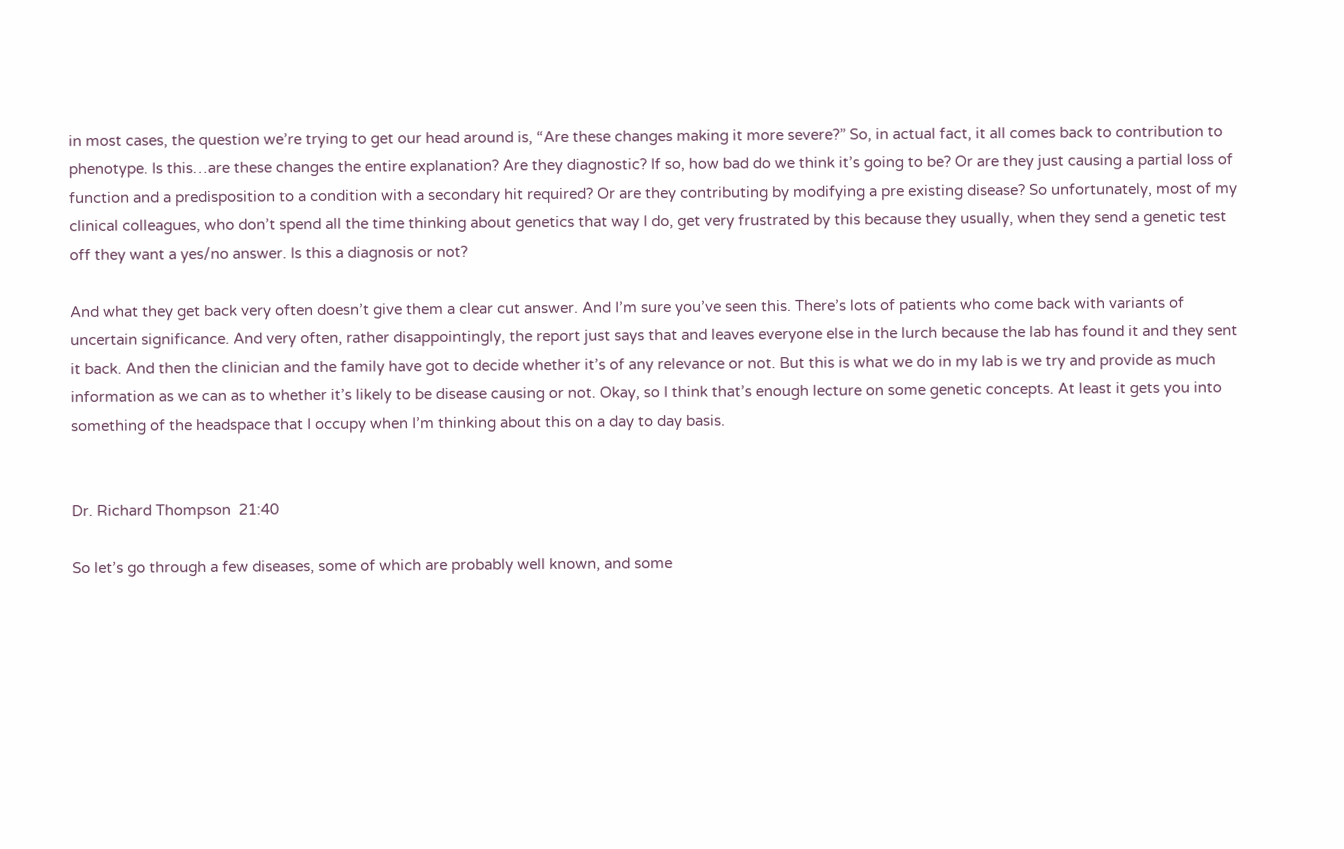in most cases, the question we’re trying to get our head around is, “Are these changes making it more severe?” So, in actual fact, it all comes back to contribution to phenotype. Is this…are these changes the entire explanation? Are they diagnostic? If so, how bad do we think it’s going to be? Or are they just causing a partial loss of function and a predisposition to a condition with a secondary hit required? Or are they contributing by modifying a pre existing disease? So unfortunately, most of my clinical colleagues, who don’t spend all the time thinking about genetics that way I do, get very frustrated by this because they usually, when they send a genetic test off they want a yes/no answer. Is this a diagnosis or not?

And what they get back very often doesn’t give them a clear cut answer. And I’m sure you’ve seen this. There’s lots of patients who come back with variants of uncertain significance. And very often, rather disappointingly, the report just says that and leaves everyone else in the lurch because the lab has found it and they sent it back. And then the clinician and the family have got to decide whether it’s of any relevance or not. But this is what we do in my lab is we try and provide as much information as we can as to whether it’s likely to be disease causing or not. Okay, so I think that’s enough lecture on some genetic concepts. At least it gets you into something of the headspace that I occupy when I’m thinking about this on a day to day basis.


Dr. Richard Thompson  21:40

So let’s go through a few diseases, some of which are probably well known, and some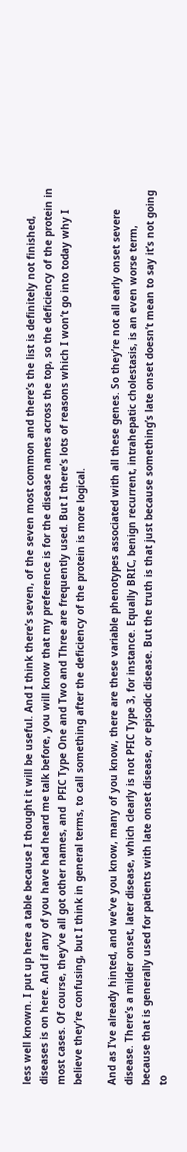less well known. I put up here a table because I thought it will be useful. And I think there’s seven, of the seven most common and there’s the list is definitely not finished, diseases is on here. And if any of you have had heard me talk before, you will know that my preference is for the disease names across the top, so the deficiency of the protein in most cases. Of course, they’ve all got other names, and  PFIC Type One and Two and Three are frequently used. But I there’s lots of reasons which I won’t go into today why I believe they’re confusing, but I think in general terms, to call something after the deficiency of the protein is more logical.

And as I’ve already hinted, and we’ve you know, many of you know, there are these variable phenotypes associated with all these genes. So they’re not all early onset severe disease. There’s a milder onset, later disease, which clearly is not PFIC Type 3, for instance. Equally BRIC, benign recurrent, intrahepatic cholestasis, is an even worse term, because that is generally used for patients with late onset disease, or episodic disease. But the truth is that just because something’s late onset doesn’t mean to say it’s not going to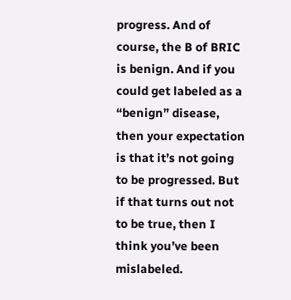progress. And of course, the B of BRIC is benign. And if you could get labeled as a “benign” disease, then your expectation is that it’s not going to be progressed. But if that turns out not to be true, then I think you’ve been mislabeled.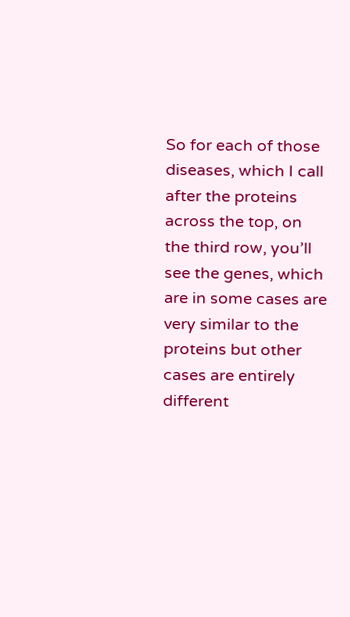So for each of those diseases, which I call after the proteins across the top, on the third row, you’ll see the genes, which are in some cases are very similar to the proteins but other cases are entirely different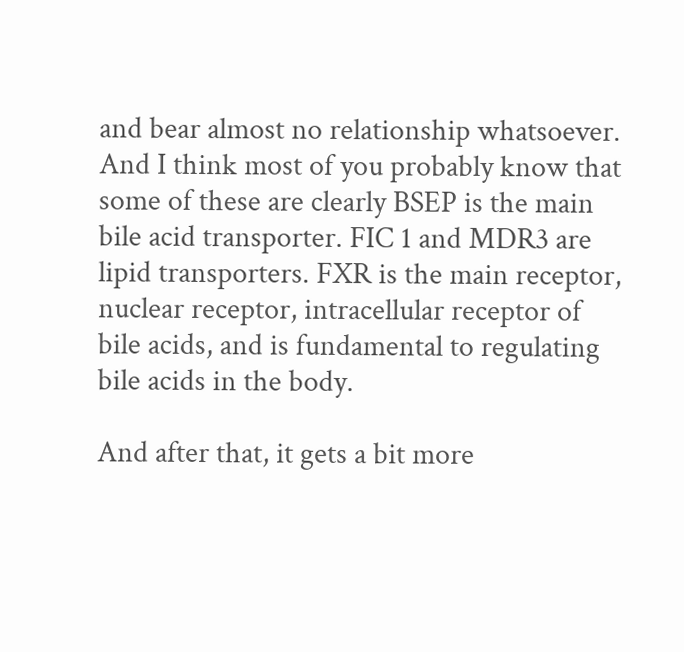and bear almost no relationship whatsoever. And I think most of you probably know that some of these are clearly BSEP is the main bile acid transporter. FIC 1 and MDR3 are lipid transporters. FXR is the main receptor, nuclear receptor, intracellular receptor of bile acids, and is fundamental to regulating bile acids in the body.

And after that, it gets a bit more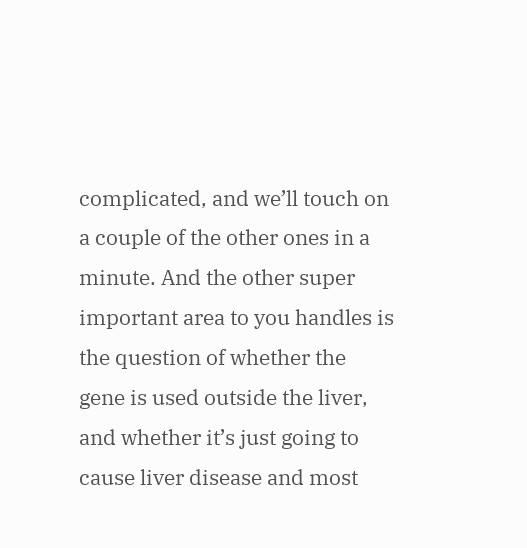complicated, and we’ll touch on a couple of the other ones in a minute. And the other super important area to you handles is the question of whether the gene is used outside the liver, and whether it’s just going to cause liver disease and most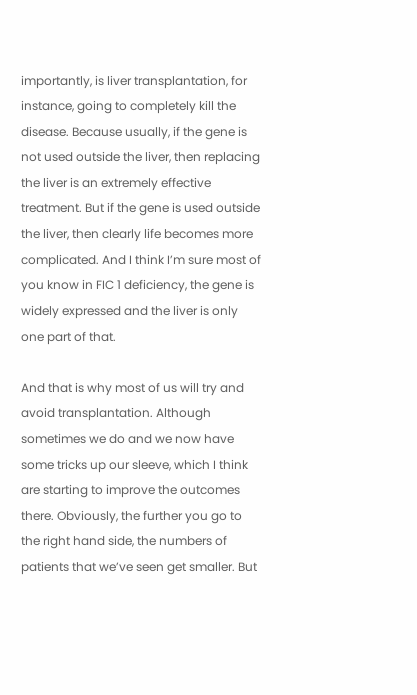importantly, is liver transplantation, for instance, going to completely kill the disease. Because usually, if the gene is not used outside the liver, then replacing the liver is an extremely effective treatment. But if the gene is used outside the liver, then clearly life becomes more complicated. And I think I’m sure most of you know in FIC 1 deficiency, the gene is widely expressed and the liver is only one part of that.

And that is why most of us will try and avoid transplantation. Although sometimes we do and we now have some tricks up our sleeve, which I think are starting to improve the outcomes there. Obviously, the further you go to the right hand side, the numbers of patients that we’ve seen get smaller. But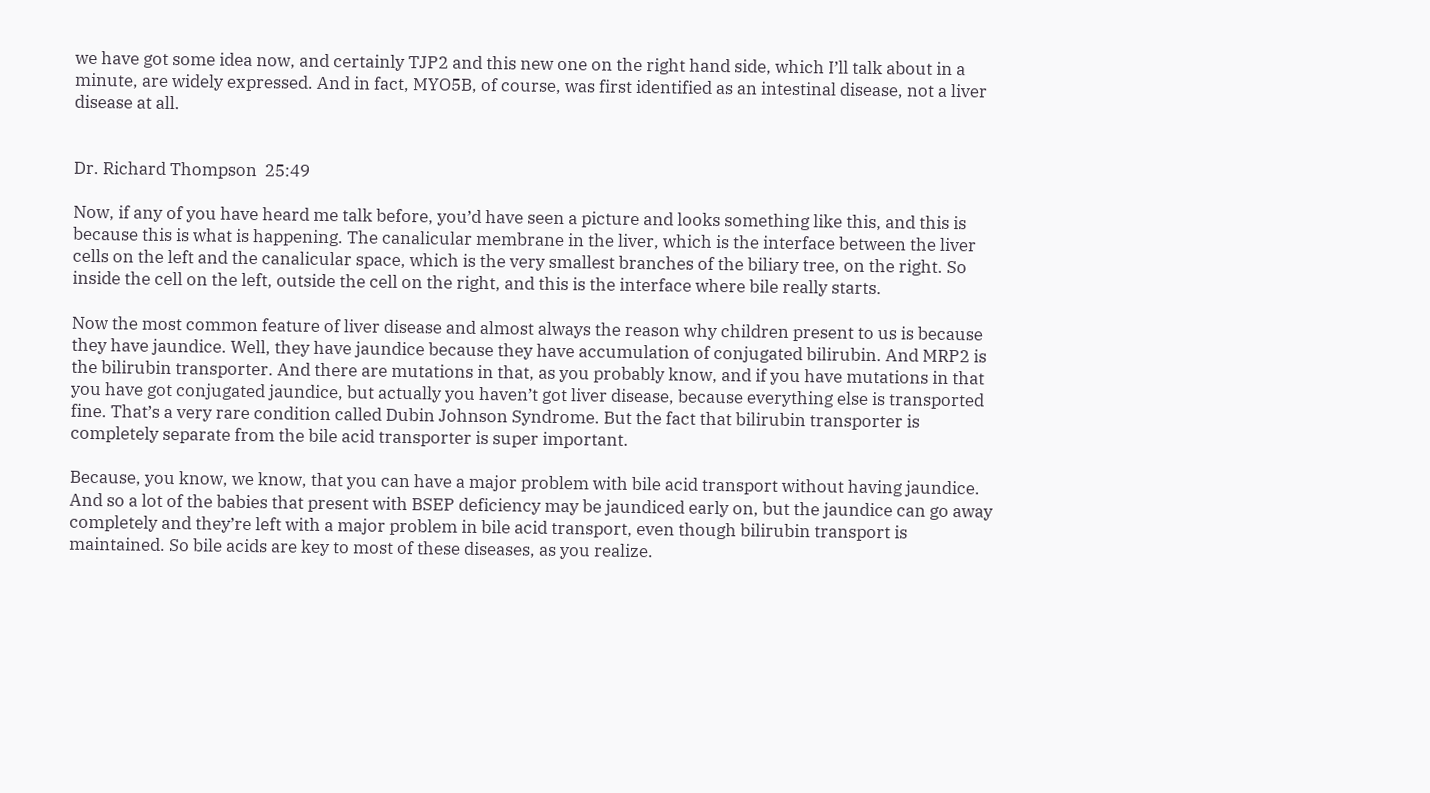we have got some idea now, and certainly TJP2 and this new one on the right hand side, which I’ll talk about in a minute, are widely expressed. And in fact, MYO5B, of course, was first identified as an intestinal disease, not a liver disease at all.


Dr. Richard Thompson  25:49

Now, if any of you have heard me talk before, you’d have seen a picture and looks something like this, and this is because this is what is happening. The canalicular membrane in the liver, which is the interface between the liver cells on the left and the canalicular space, which is the very smallest branches of the biliary tree, on the right. So inside the cell on the left, outside the cell on the right, and this is the interface where bile really starts.

Now the most common feature of liver disease and almost always the reason why children present to us is because they have jaundice. Well, they have jaundice because they have accumulation of conjugated bilirubin. And MRP2 is the bilirubin transporter. And there are mutations in that, as you probably know, and if you have mutations in that you have got conjugated jaundice, but actually you haven’t got liver disease, because everything else is transported fine. That’s a very rare condition called Dubin Johnson Syndrome. But the fact that bilirubin transporter is completely separate from the bile acid transporter is super important.

Because, you know, we know, that you can have a major problem with bile acid transport without having jaundice. And so a lot of the babies that present with BSEP deficiency may be jaundiced early on, but the jaundice can go away completely and they’re left with a major problem in bile acid transport, even though bilirubin transport is maintained. So bile acids are key to most of these diseases, as you realize.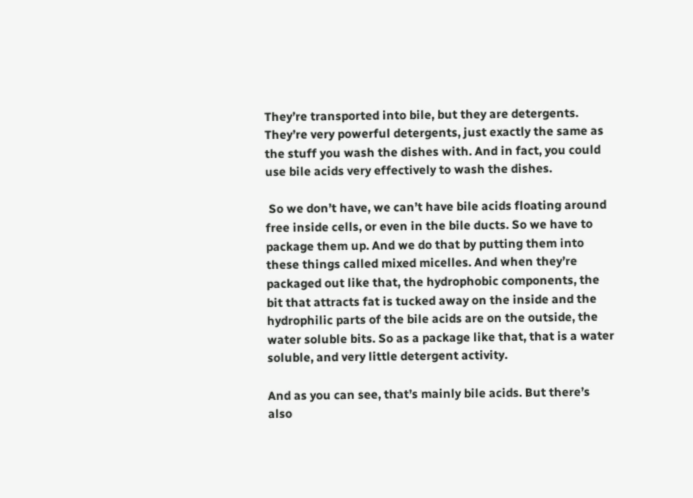They’re transported into bile, but they are detergents. They’re very powerful detergents, just exactly the same as the stuff you wash the dishes with. And in fact, you could use bile acids very effectively to wash the dishes.

 So we don’t have, we can’t have bile acids floating around free inside cells, or even in the bile ducts. So we have to package them up. And we do that by putting them into these things called mixed micelles. And when they’re packaged out like that, the hydrophobic components, the bit that attracts fat is tucked away on the inside and the hydrophilic parts of the bile acids are on the outside, the water soluble bits. So as a package like that, that is a water soluble, and very little detergent activity.

And as you can see, that’s mainly bile acids. But there’s also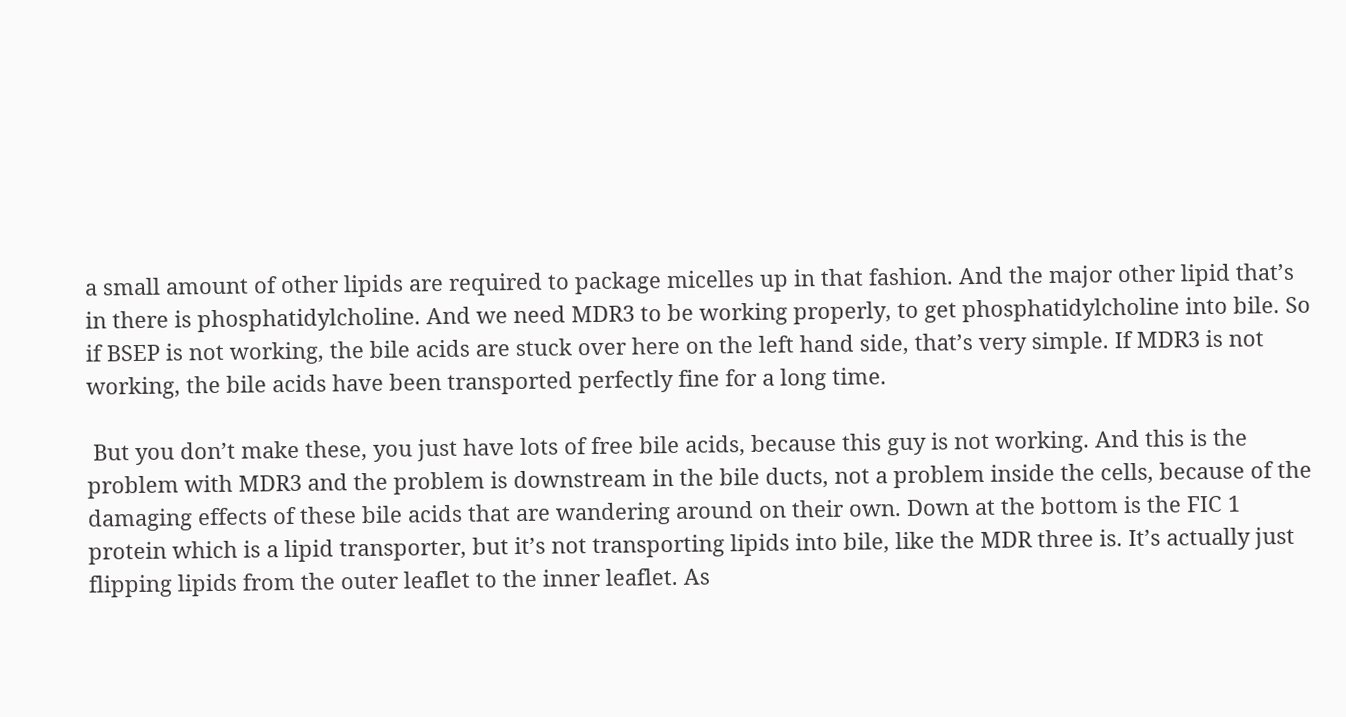a small amount of other lipids are required to package micelles up in that fashion. And the major other lipid that’s in there is phosphatidylcholine. And we need MDR3 to be working properly, to get phosphatidylcholine into bile. So if BSEP is not working, the bile acids are stuck over here on the left hand side, that’s very simple. If MDR3 is not working, the bile acids have been transported perfectly fine for a long time.

 But you don’t make these, you just have lots of free bile acids, because this guy is not working. And this is the problem with MDR3 and the problem is downstream in the bile ducts, not a problem inside the cells, because of the damaging effects of these bile acids that are wandering around on their own. Down at the bottom is the FIC 1 protein which is a lipid transporter, but it’s not transporting lipids into bile, like the MDR three is. It’s actually just flipping lipids from the outer leaflet to the inner leaflet. As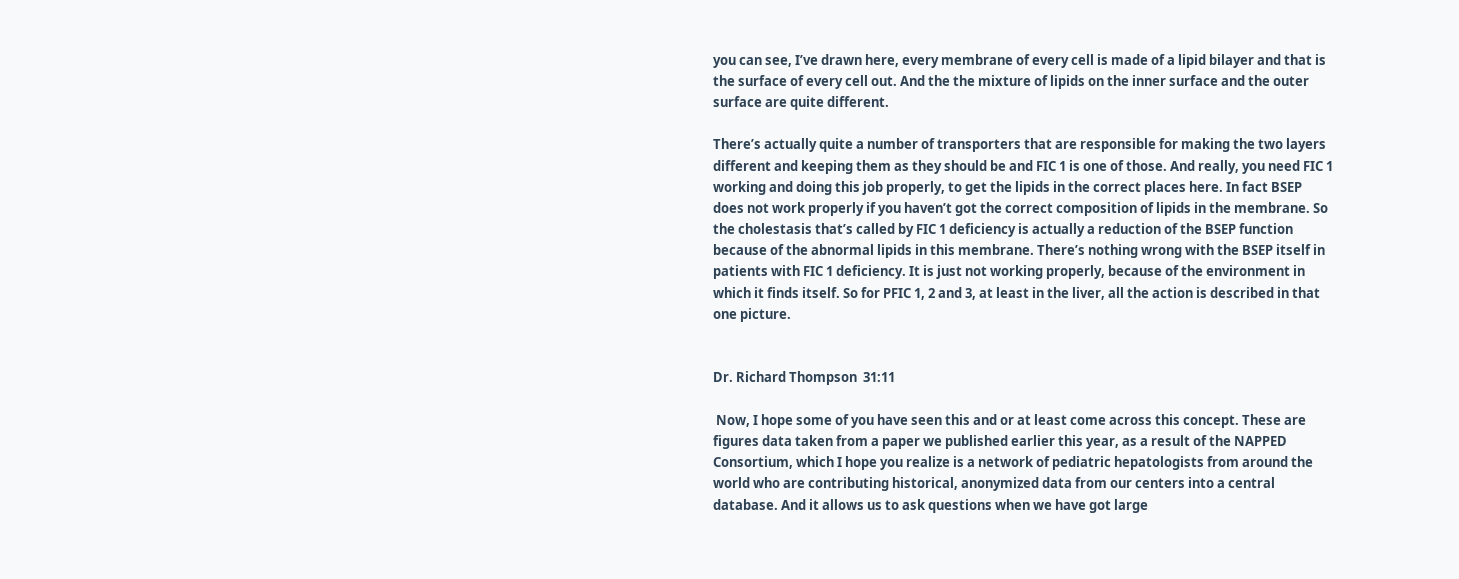you can see, I’ve drawn here, every membrane of every cell is made of a lipid bilayer and that is the surface of every cell out. And the the mixture of lipids on the inner surface and the outer surface are quite different.

There’s actually quite a number of transporters that are responsible for making the two layers different and keeping them as they should be and FIC 1 is one of those. And really, you need FIC 1 working and doing this job properly, to get the lipids in the correct places here. In fact BSEP does not work properly if you haven’t got the correct composition of lipids in the membrane. So the cholestasis that’s called by FIC 1 deficiency is actually a reduction of the BSEP function because of the abnormal lipids in this membrane. There’s nothing wrong with the BSEP itself in patients with FIC 1 deficiency. It is just not working properly, because of the environment in which it finds itself. So for PFIC 1, 2 and 3, at least in the liver, all the action is described in that one picture.


Dr. Richard Thompson  31:11

 Now, I hope some of you have seen this and or at least come across this concept. These are figures data taken from a paper we published earlier this year, as a result of the NAPPED Consortium, which I hope you realize is a network of pediatric hepatologists from around the world who are contributing historical, anonymized data from our centers into a central database. And it allows us to ask questions when we have got large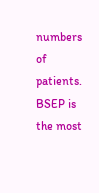numbers of patients. BSEP is the most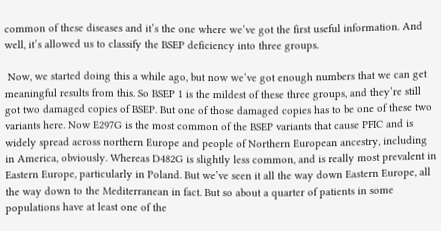common of these diseases and it’s the one where we’ve got the first useful information. And well, it’s allowed us to classify the BSEP deficiency into three groups.

 Now, we started doing this a while ago, but now we’ve got enough numbers that we can get meaningful results from this. So BSEP 1 is the mildest of these three groups, and they’re still got two damaged copies of BSEP. But one of those damaged copies has to be one of these two variants here. Now E297G is the most common of the BSEP variants that cause PFIC and is widely spread across northern Europe and people of Northern European ancestry, including in America, obviously. Whereas D482G is slightly less common, and is really most prevalent in Eastern Europe, particularly in Poland. But we’ve seen it all the way down Eastern Europe, all the way down to the Mediterranean in fact. But so about a quarter of patients in some populations have at least one of the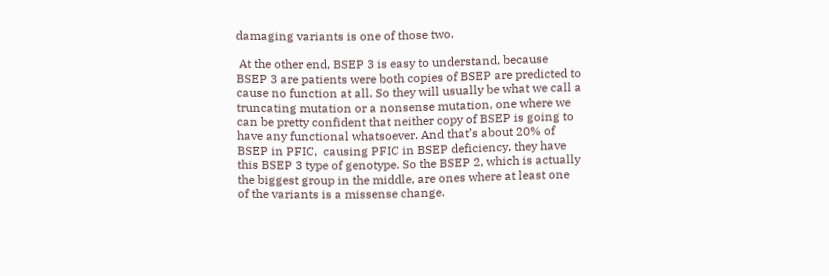damaging variants is one of those two.

 At the other end, BSEP 3 is easy to understand, because BSEP 3 are patients were both copies of BSEP are predicted to cause no function at all. So they will usually be what we call a truncating mutation or a nonsense mutation, one where we can be pretty confident that neither copy of BSEP is going to have any functional whatsoever. And that’s about 20% of BSEP in PFIC,  causing PFIC in BSEP deficiency, they have this BSEP 3 type of genotype. So the BSEP 2, which is actually the biggest group in the middle, are ones where at least one of the variants is a missense change.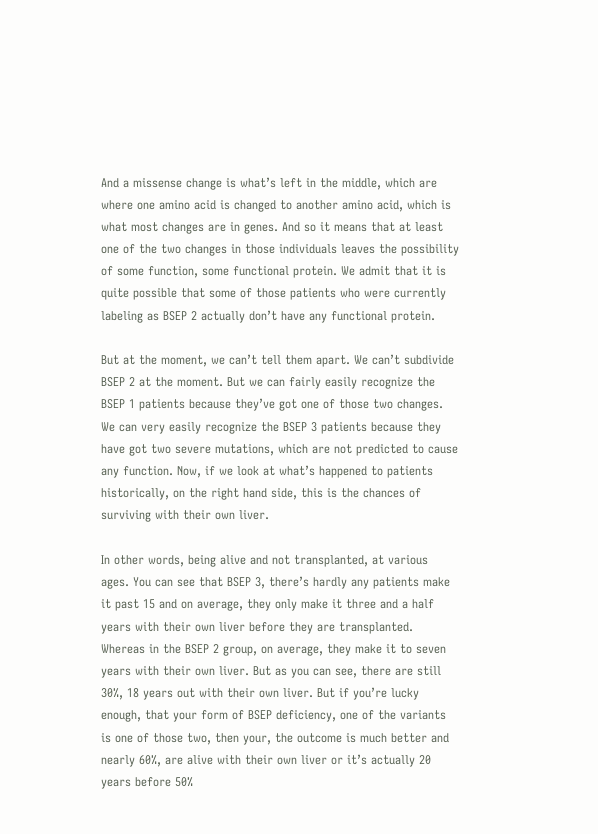And a missense change is what’s left in the middle, which are where one amino acid is changed to another amino acid, which is what most changes are in genes. And so it means that at least one of the two changes in those individuals leaves the possibility of some function, some functional protein. We admit that it is quite possible that some of those patients who were currently labeling as BSEP 2 actually don’t have any functional protein.

But at the moment, we can’t tell them apart. We can’t subdivide BSEP 2 at the moment. But we can fairly easily recognize the BSEP 1 patients because they’ve got one of those two changes. We can very easily recognize the BSEP 3 patients because they have got two severe mutations, which are not predicted to cause any function. Now, if we look at what’s happened to patients historically, on the right hand side, this is the chances of surviving with their own liver.

In other words, being alive and not transplanted, at various ages. You can see that BSEP 3, there’s hardly any patients make it past 15 and on average, they only make it three and a half years with their own liver before they are transplanted. Whereas in the BSEP 2 group, on average, they make it to seven years with their own liver. But as you can see, there are still 30%, 18 years out with their own liver. But if you’re lucky enough, that your form of BSEP deficiency, one of the variants is one of those two, then your, the outcome is much better and nearly 60%, are alive with their own liver or it’s actually 20 years before 50%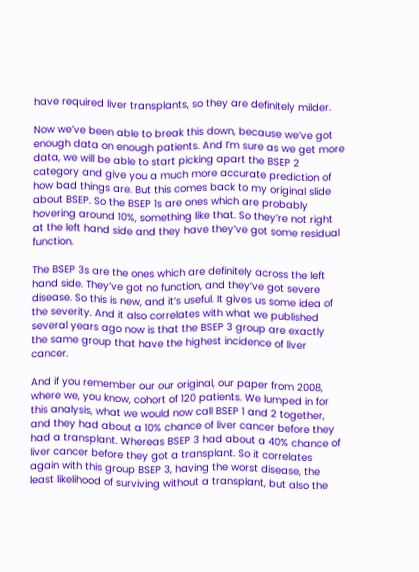have required liver transplants, so they are definitely milder.

Now we’ve been able to break this down, because we’ve got enough data on enough patients. And I’m sure as we get more data, we will be able to start picking apart the BSEP 2 category and give you a much more accurate prediction of how bad things are. But this comes back to my original slide about BSEP. So the BSEP 1s are ones which are probably hovering around 10%, something like that. So they’re not right at the left hand side and they have they’ve got some residual function.

The BSEP 3s are the ones which are definitely across the left hand side. They’ve got no function, and they’ve got severe disease. So this is new, and it’s useful. It gives us some idea of the severity. And it also correlates with what we published several years ago now is that the BSEP 3 group are exactly the same group that have the highest incidence of liver cancer.

And if you remember our our original, our paper from 2008, where we, you know, cohort of 120 patients. We lumped in for this analysis, what we would now call BSEP 1 and 2 together, and they had about a 10% chance of liver cancer before they had a transplant. Whereas BSEP 3 had about a 40% chance of liver cancer before they got a transplant. So it correlates again with this group BSEP 3, having the worst disease, the least likelihood of surviving without a transplant, but also the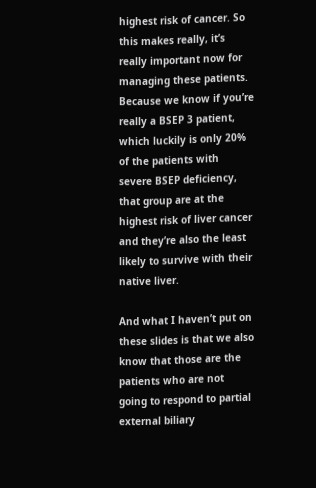highest risk of cancer. So this makes really, it’s really important now for managing these patients. Because we know if you’re really a BSEP 3 patient, which luckily is only 20% of the patients with severe BSEP deficiency, that group are at the highest risk of liver cancer and they’re also the least likely to survive with their native liver.

And what I haven’t put on these slides is that we also know that those are the patients who are not going to respond to partial external biliary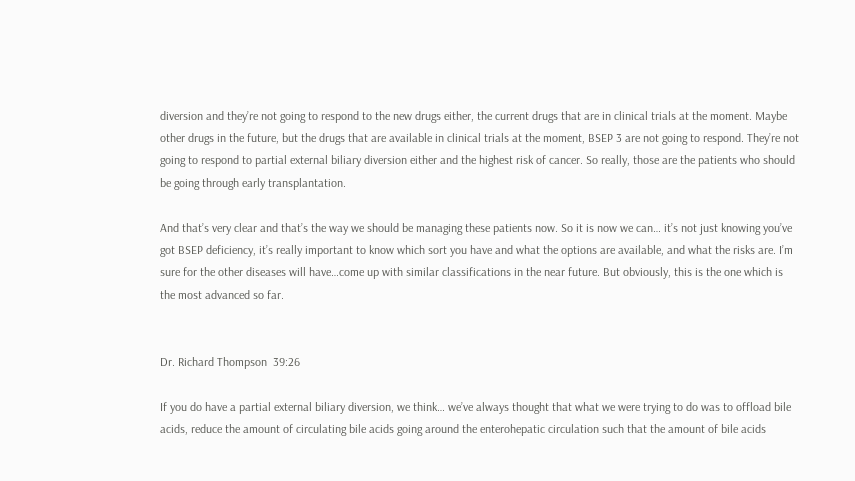diversion and they’re not going to respond to the new drugs either, the current drugs that are in clinical trials at the moment. Maybe other drugs in the future, but the drugs that are available in clinical trials at the moment, BSEP 3 are not going to respond. They’re not going to respond to partial external biliary diversion either and the highest risk of cancer. So really, those are the patients who should be going through early transplantation.

And that’s very clear and that’s the way we should be managing these patients now. So it is now we can… it’s not just knowing you’ve got BSEP deficiency, it’s really important to know which sort you have and what the options are available, and what the risks are. I’m sure for the other diseases will have…come up with similar classifications in the near future. But obviously, this is the one which is the most advanced so far.


Dr. Richard Thompson  39:26

If you do have a partial external biliary diversion, we think… we’ve always thought that what we were trying to do was to offload bile acids, reduce the amount of circulating bile acids going around the enterohepatic circulation such that the amount of bile acids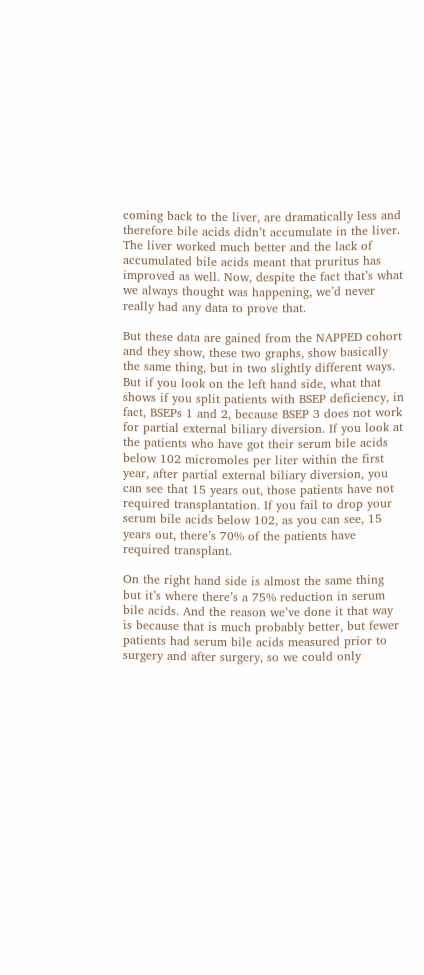coming back to the liver, are dramatically less and therefore bile acids didn’t accumulate in the liver. The liver worked much better and the lack of accumulated bile acids meant that pruritus has improved as well. Now, despite the fact that’s what we always thought was happening, we’d never really had any data to prove that.

But these data are gained from the NAPPED cohort and they show, these two graphs, show basically the same thing, but in two slightly different ways. But if you look on the left hand side, what that shows if you split patients with BSEP deficiency, in fact, BSEPs 1 and 2, because BSEP 3 does not work for partial external biliary diversion. If you look at the patients who have got their serum bile acids below 102 micromoles per liter within the first year, after partial external biliary diversion, you can see that 15 years out, those patients have not required transplantation. If you fail to drop your serum bile acids below 102, as you can see, 15 years out, there’s 70% of the patients have required transplant.

On the right hand side is almost the same thing but it’s where there’s a 75% reduction in serum bile acids. And the reason we’ve done it that way is because that is much probably better, but fewer patients had serum bile acids measured prior to surgery and after surgery, so we could only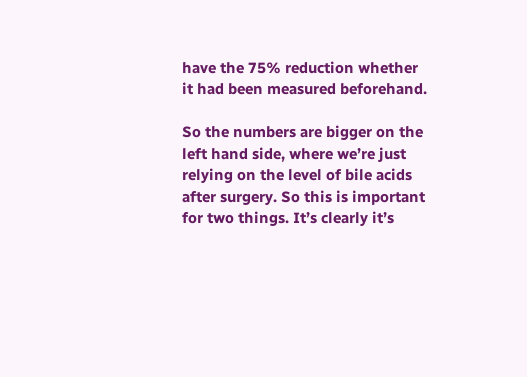have the 75% reduction whether it had been measured beforehand.

So the numbers are bigger on the left hand side, where we’re just relying on the level of bile acids after surgery. So this is important for two things. It’s clearly it’s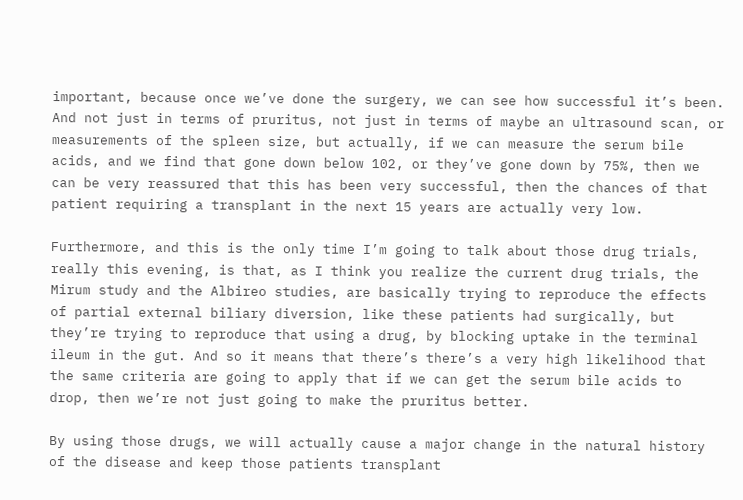important, because once we’ve done the surgery, we can see how successful it’s been. And not just in terms of pruritus, not just in terms of maybe an ultrasound scan, or measurements of the spleen size, but actually, if we can measure the serum bile acids, and we find that gone down below 102, or they’ve gone down by 75%, then we can be very reassured that this has been very successful, then the chances of that patient requiring a transplant in the next 15 years are actually very low.

Furthermore, and this is the only time I’m going to talk about those drug trials, really this evening, is that, as I think you realize the current drug trials, the Mirum study and the Albireo studies, are basically trying to reproduce the effects of partial external biliary diversion, like these patients had surgically, but they’re trying to reproduce that using a drug, by blocking uptake in the terminal ileum in the gut. And so it means that there’s there’s a very high likelihood that the same criteria are going to apply that if we can get the serum bile acids to drop, then we’re not just going to make the pruritus better.

By using those drugs, we will actually cause a major change in the natural history of the disease and keep those patients transplant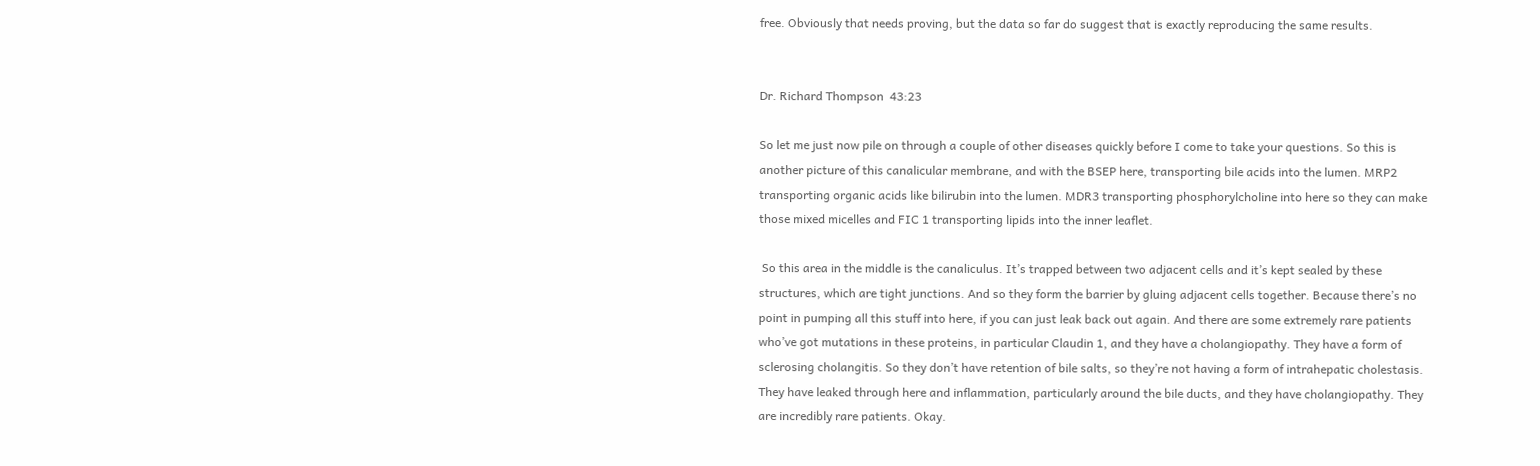free. Obviously that needs proving, but the data so far do suggest that is exactly reproducing the same results.


Dr. Richard Thompson  43:23

So let me just now pile on through a couple of other diseases quickly before I come to take your questions. So this is another picture of this canalicular membrane, and with the BSEP here, transporting bile acids into the lumen. MRP2 transporting organic acids like bilirubin into the lumen. MDR3 transporting phosphorylcholine into here so they can make those mixed micelles and FIC 1 transporting lipids into the inner leaflet.

 So this area in the middle is the canaliculus. It’s trapped between two adjacent cells and it’s kept sealed by these structures, which are tight junctions. And so they form the barrier by gluing adjacent cells together. Because there’s no point in pumping all this stuff into here, if you can just leak back out again. And there are some extremely rare patients who’ve got mutations in these proteins, in particular Claudin 1, and they have a cholangiopathy. They have a form of sclerosing cholangitis. So they don’t have retention of bile salts, so they’re not having a form of intrahepatic cholestasis. They have leaked through here and inflammation, particularly around the bile ducts, and they have cholangiopathy. They are incredibly rare patients. Okay.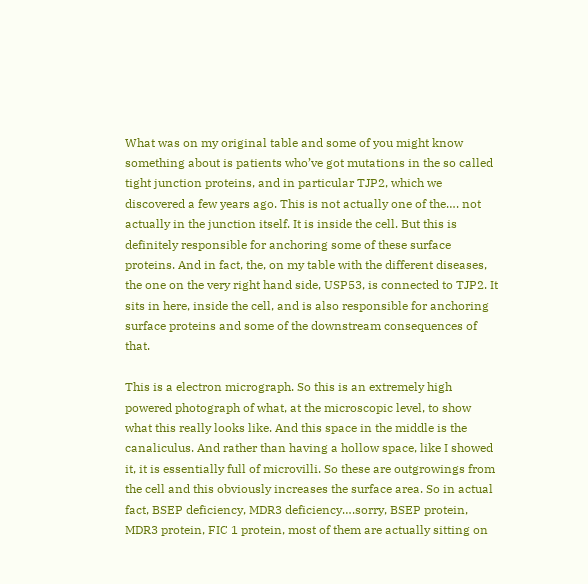What was on my original table and some of you might know something about is patients who’ve got mutations in the so called tight junction proteins, and in particular TJP2, which we discovered a few years ago. This is not actually one of the…. not actually in the junction itself. It is inside the cell. But this is definitely responsible for anchoring some of these surface proteins. And in fact, the, on my table with the different diseases, the one on the very right hand side, USP53, is connected to TJP2. It sits in here, inside the cell, and is also responsible for anchoring surface proteins and some of the downstream consequences of that.

This is a electron micrograph. So this is an extremely high powered photograph of what, at the microscopic level, to show what this really looks like. And this space in the middle is the canaliculus. And rather than having a hollow space, like I showed it, it is essentially full of microvilli. So these are outgrowings from the cell and this obviously increases the surface area. So in actual fact, BSEP deficiency, MDR3 deficiency….sorry, BSEP protein, MDR3 protein, FIC 1 protein, most of them are actually sitting on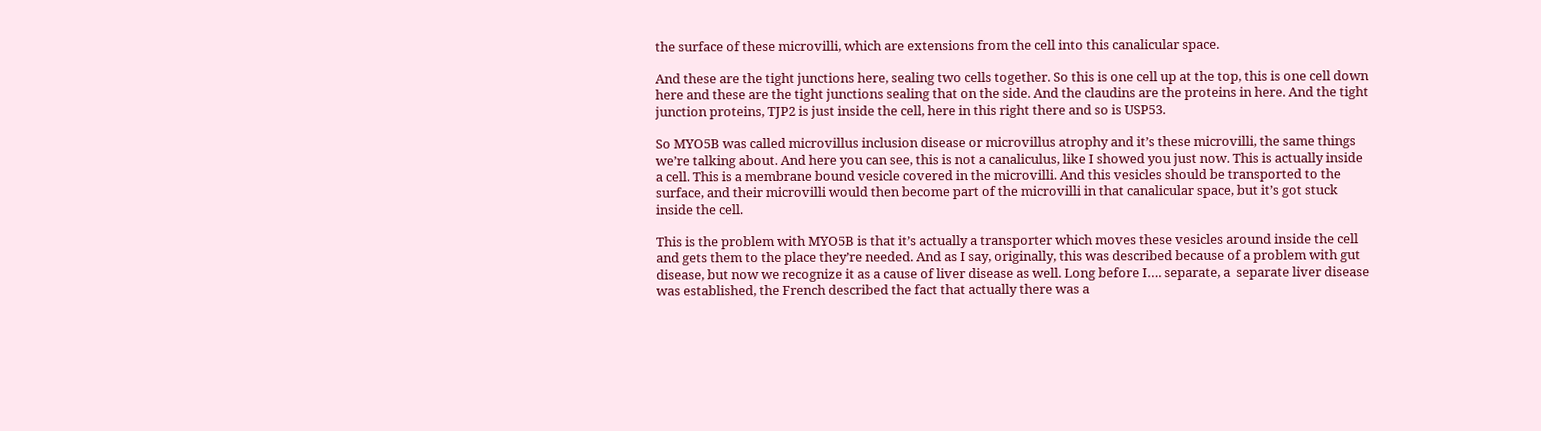the surface of these microvilli, which are extensions from the cell into this canalicular space.

And these are the tight junctions here, sealing two cells together. So this is one cell up at the top, this is one cell down here and these are the tight junctions sealing that on the side. And the claudins are the proteins in here. And the tight junction proteins, TJP2 is just inside the cell, here in this right there and so is USP53.

So MYO5B was called microvillus inclusion disease or microvillus atrophy and it’s these microvilli, the same things we’re talking about. And here you can see, this is not a canaliculus, like I showed you just now. This is actually inside a cell. This is a membrane bound vesicle covered in the microvilli. And this vesicles should be transported to the surface, and their microvilli would then become part of the microvilli in that canalicular space, but it’s got stuck inside the cell.

This is the problem with MYO5B is that it’s actually a transporter which moves these vesicles around inside the cell and gets them to the place they’re needed. And as I say, originally, this was described because of a problem with gut disease, but now we recognize it as a cause of liver disease as well. Long before I…. separate, a  separate liver disease was established, the French described the fact that actually there was a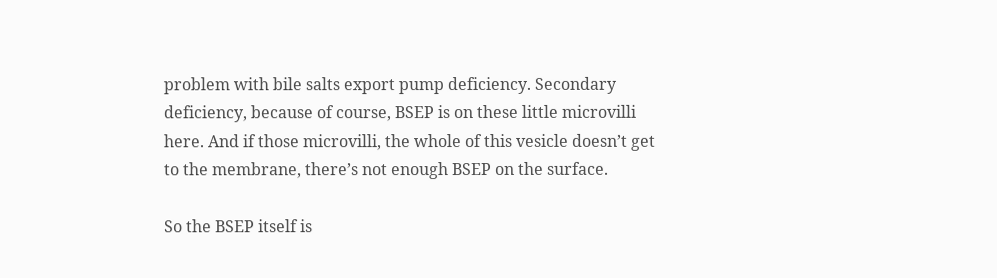problem with bile salts export pump deficiency. Secondary deficiency, because of course, BSEP is on these little microvilli here. And if those microvilli, the whole of this vesicle doesn’t get to the membrane, there’s not enough BSEP on the surface.

So the BSEP itself is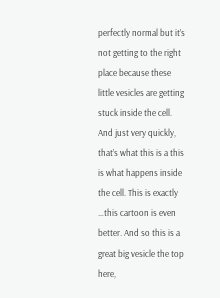perfectly normal but it’s not getting to the right place because these little vesicles are getting stuck inside the cell. And just very quickly, that’s what this is a this is what happens inside the cell. This is exactly …this cartoon is even better. And so this is a great big vesicle the top here,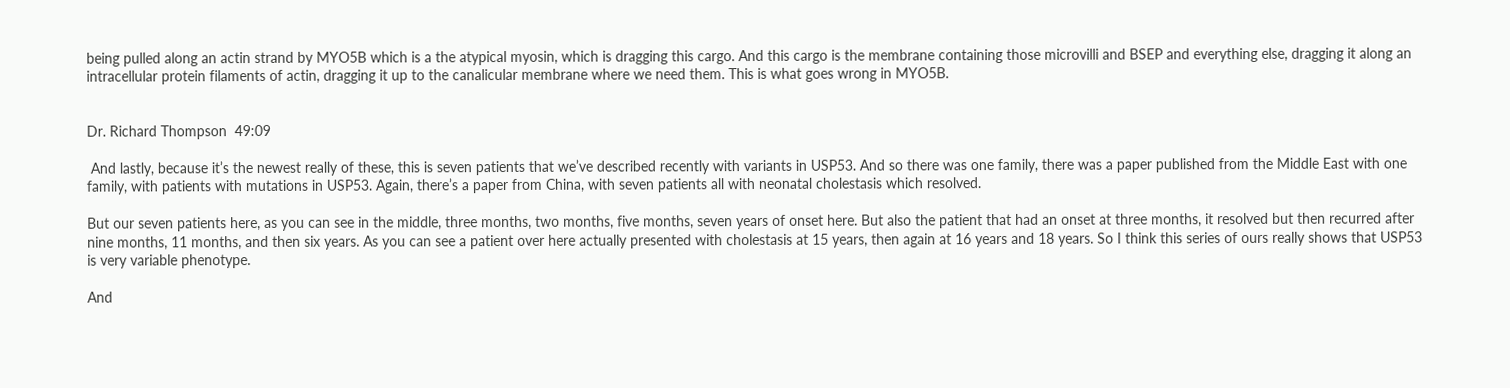being pulled along an actin strand by MYO5B which is a the atypical myosin, which is dragging this cargo. And this cargo is the membrane containing those microvilli and BSEP and everything else, dragging it along an intracellular protein filaments of actin, dragging it up to the canalicular membrane where we need them. This is what goes wrong in MYO5B.


Dr. Richard Thompson  49:09

 And lastly, because it’s the newest really of these, this is seven patients that we’ve described recently with variants in USP53. And so there was one family, there was a paper published from the Middle East with one family, with patients with mutations in USP53. Again, there’s a paper from China, with seven patients all with neonatal cholestasis which resolved.

But our seven patients here, as you can see in the middle, three months, two months, five months, seven years of onset here. But also the patient that had an onset at three months, it resolved but then recurred after nine months, 11 months, and then six years. As you can see a patient over here actually presented with cholestasis at 15 years, then again at 16 years and 18 years. So I think this series of ours really shows that USP53 is very variable phenotype.

And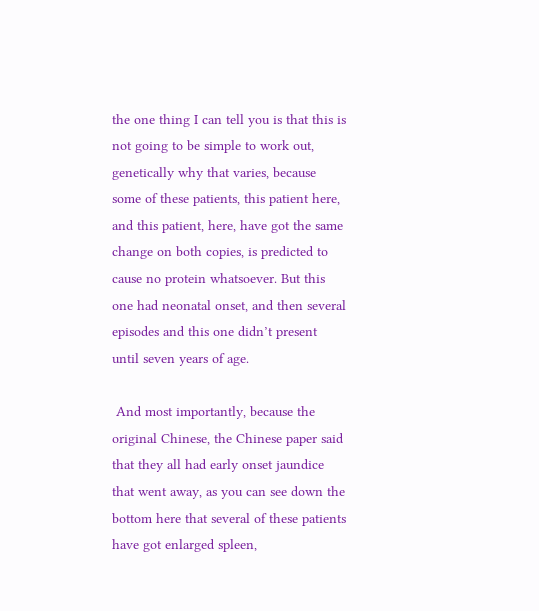the one thing I can tell you is that this is not going to be simple to work out, genetically why that varies, because some of these patients, this patient here, and this patient, here, have got the same change on both copies, is predicted to cause no protein whatsoever. But this one had neonatal onset, and then several episodes and this one didn’t present until seven years of age.

 And most importantly, because the original Chinese, the Chinese paper said that they all had early onset jaundice that went away, as you can see down the bottom here that several of these patients have got enlarged spleen,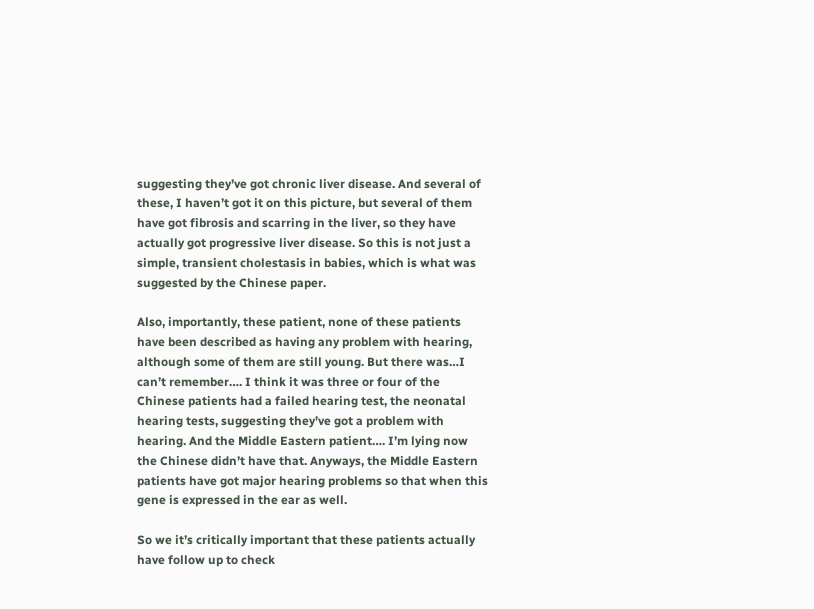suggesting they’ve got chronic liver disease. And several of these, I haven’t got it on this picture, but several of them have got fibrosis and scarring in the liver, so they have actually got progressive liver disease. So this is not just a simple, transient cholestasis in babies, which is what was suggested by the Chinese paper.

Also, importantly, these patient, none of these patients have been described as having any problem with hearing, although some of them are still young. But there was…I can’t remember…. I think it was three or four of the Chinese patients had a failed hearing test, the neonatal hearing tests, suggesting they’ve got a problem with hearing. And the Middle Eastern patient…. I’m lying now the Chinese didn’t have that. Anyways, the Middle Eastern patients have got major hearing problems so that when this gene is expressed in the ear as well.

So we it’s critically important that these patients actually have follow up to check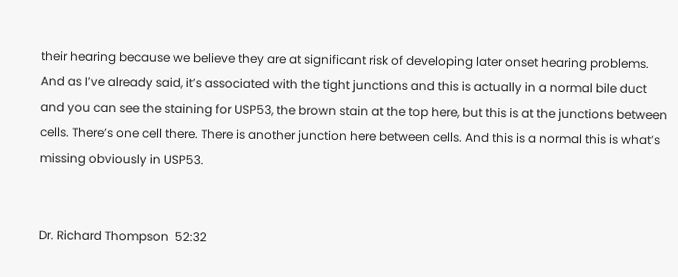their hearing because we believe they are at significant risk of developing later onset hearing problems. And as I’ve already said, it’s associated with the tight junctions and this is actually in a normal bile duct and you can see the staining for USP53, the brown stain at the top here, but this is at the junctions between cells. There’s one cell there. There is another junction here between cells. And this is a normal this is what’s missing obviously in USP53.


Dr. Richard Thompson  52:32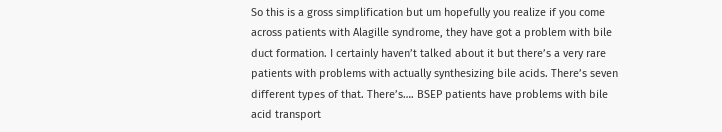So this is a gross simplification but um hopefully you realize if you come across patients with Alagille syndrome, they have got a problem with bile duct formation. I certainly haven’t talked about it but there’s a very rare patients with problems with actually synthesizing bile acids. There’s seven different types of that. There’s…. BSEP patients have problems with bile acid transport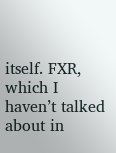itself. FXR, which I haven’t talked about in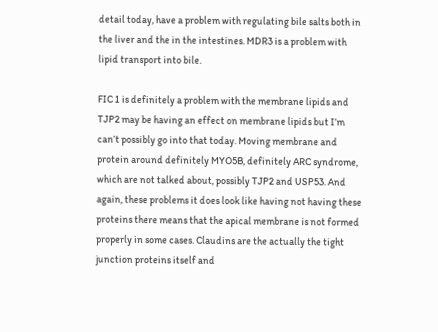detail today, have a problem with regulating bile salts both in the liver and the in the intestines. MDR3 is a problem with lipid transport into bile.

FIC 1 is definitely a problem with the membrane lipids and TJP2 may be having an effect on membrane lipids but I’m can’t possibly go into that today. Moving membrane and protein around definitely MYO5B, definitely ARC syndrome, which are not talked about, possibly TJP2 and USP53. And again, these problems it does look like having not having these proteins there means that the apical membrane is not formed properly in some cases. Claudins are the actually the tight junction proteins itself and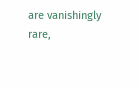are vanishingly rare,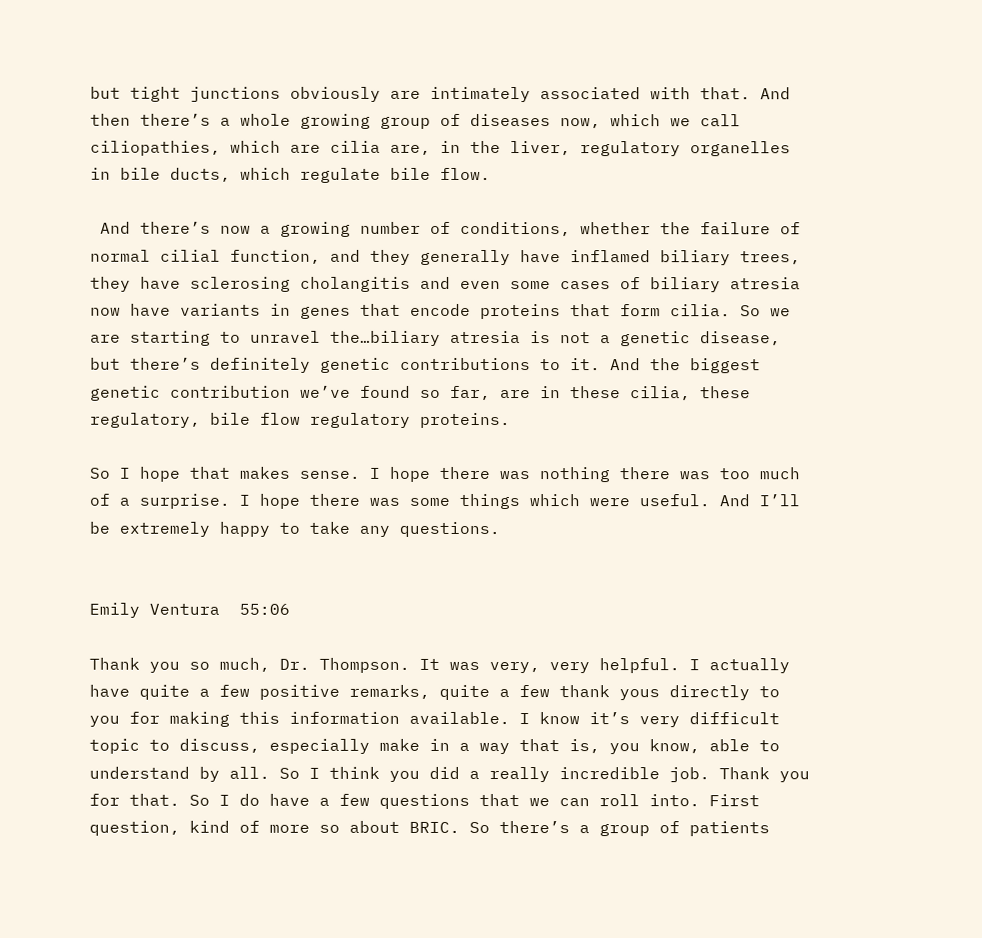but tight junctions obviously are intimately associated with that. And then there’s a whole growing group of diseases now, which we call ciliopathies, which are cilia are, in the liver, regulatory organelles in bile ducts, which regulate bile flow.

 And there’s now a growing number of conditions, whether the failure of normal cilial function, and they generally have inflamed biliary trees, they have sclerosing cholangitis and even some cases of biliary atresia now have variants in genes that encode proteins that form cilia. So we are starting to unravel the…biliary atresia is not a genetic disease, but there’s definitely genetic contributions to it. And the biggest genetic contribution we’ve found so far, are in these cilia, these regulatory, bile flow regulatory proteins.

So I hope that makes sense. I hope there was nothing there was too much of a surprise. I hope there was some things which were useful. And I’ll be extremely happy to take any questions.


Emily Ventura  55:06

Thank you so much, Dr. Thompson. It was very, very helpful. I actually have quite a few positive remarks, quite a few thank yous directly to you for making this information available. I know it’s very difficult topic to discuss, especially make in a way that is, you know, able to understand by all. So I think you did a really incredible job. Thank you for that. So I do have a few questions that we can roll into. First question, kind of more so about BRIC. So there’s a group of patients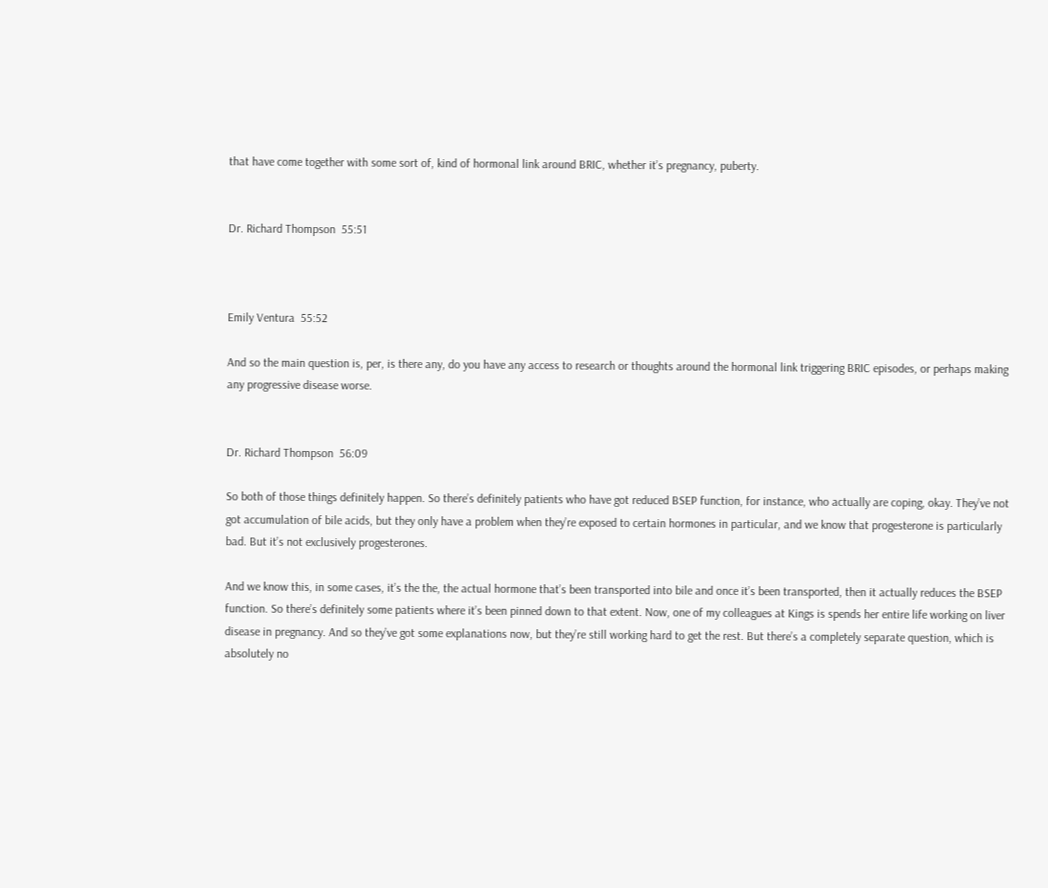that have come together with some sort of, kind of hormonal link around BRIC, whether it’s pregnancy, puberty.


Dr. Richard Thompson  55:51



Emily Ventura  55:52

And so the main question is, per, is there any, do you have any access to research or thoughts around the hormonal link triggering BRIC episodes, or perhaps making any progressive disease worse.


Dr. Richard Thompson  56:09

So both of those things definitely happen. So there’s definitely patients who have got reduced BSEP function, for instance, who actually are coping, okay. They’ve not got accumulation of bile acids, but they only have a problem when they’re exposed to certain hormones in particular, and we know that progesterone is particularly bad. But it’s not exclusively progesterones.

And we know this, in some cases, it’s the the, the actual hormone that’s been transported into bile and once it’s been transported, then it actually reduces the BSEP function. So there’s definitely some patients where it’s been pinned down to that extent. Now, one of my colleagues at Kings is spends her entire life working on liver disease in pregnancy. And so they’ve got some explanations now, but they’re still working hard to get the rest. But there’s a completely separate question, which is absolutely no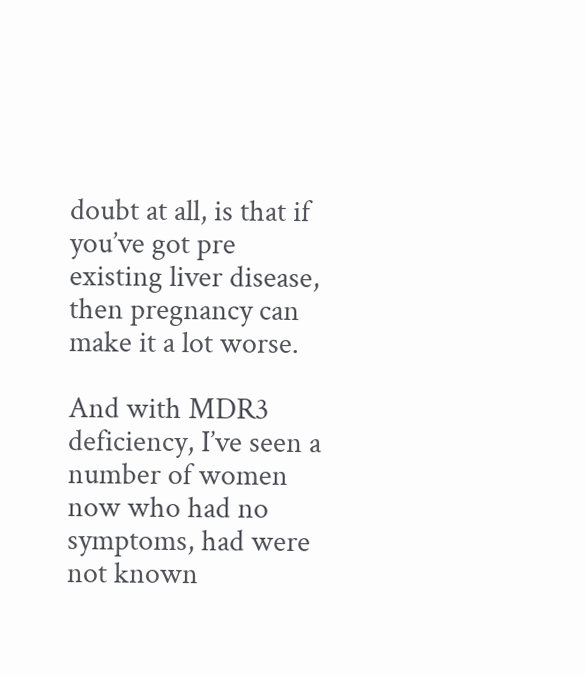doubt at all, is that if you’ve got pre existing liver disease, then pregnancy can make it a lot worse.

And with MDR3 deficiency, I’ve seen a number of women now who had no symptoms, had were not known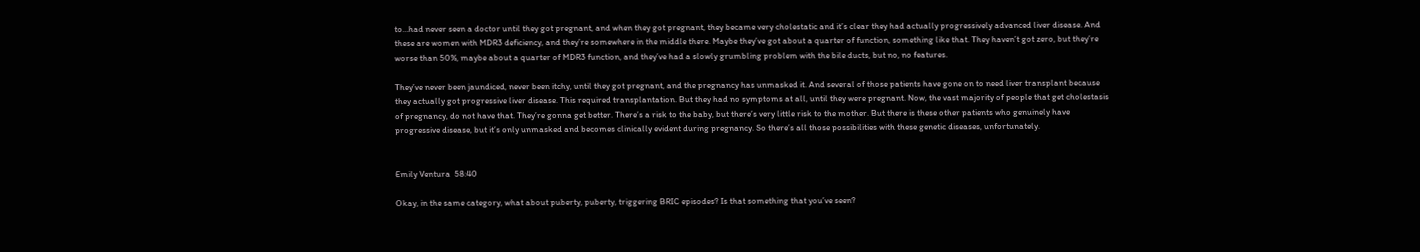to…had never seen a doctor until they got pregnant, and when they got pregnant, they became very cholestatic and it’s clear they had actually progressively advanced liver disease. And these are women with MDR3 deficiency, and they’re somewhere in the middle there. Maybe they’ve got about a quarter of function, something like that. They haven’t got zero, but they’re worse than 50%, maybe about a quarter of MDR3 function, and they’ve had a slowly grumbling problem with the bile ducts, but no, no features.

They’ve never been jaundiced, never been itchy, until they got pregnant, and the pregnancy has unmasked it. And several of those patients have gone on to need liver transplant because they actually got progressive liver disease. This required transplantation. But they had no symptoms at all, until they were pregnant. Now, the vast majority of people that get cholestasis of pregnancy, do not have that. They’re gonna get better. There’s a risk to the baby, but there’s very little risk to the mother. But there is these other patients who genuinely have progressive disease, but it’s only unmasked and becomes clinically evident during pregnancy. So there’s all those possibilities with these genetic diseases, unfortunately.


Emily Ventura  58:40

Okay, in the same category, what about puberty, puberty, triggering BRIC episodes? Is that something that you’ve seen?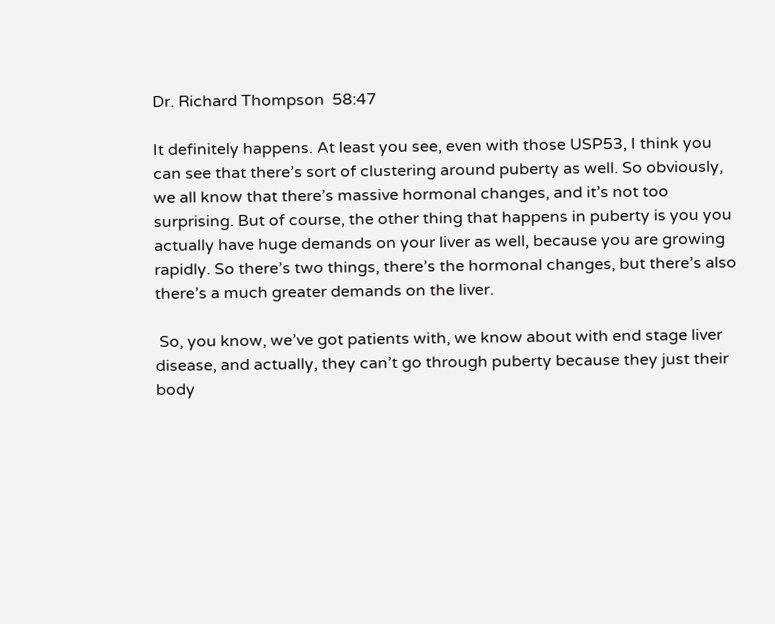Dr. Richard Thompson  58:47

It definitely happens. At least you see, even with those USP53, I think you can see that there’s sort of clustering around puberty as well. So obviously, we all know that there’s massive hormonal changes, and it’s not too surprising. But of course, the other thing that happens in puberty is you you actually have huge demands on your liver as well, because you are growing rapidly. So there’s two things, there’s the hormonal changes, but there’s also there’s a much greater demands on the liver.

 So, you know, we’ve got patients with, we know about with end stage liver disease, and actually, they can’t go through puberty because they just their body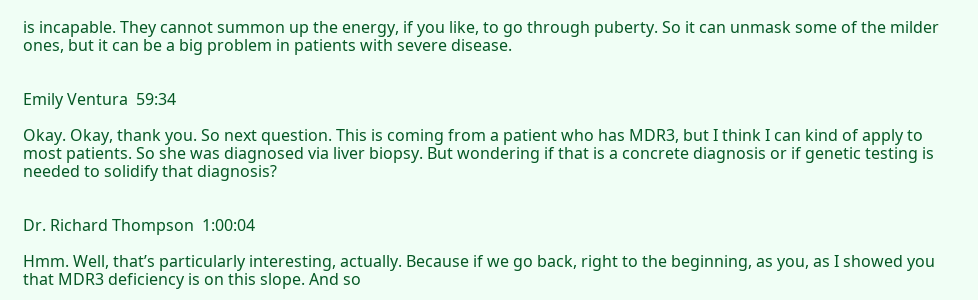is incapable. They cannot summon up the energy, if you like, to go through puberty. So it can unmask some of the milder ones, but it can be a big problem in patients with severe disease.


Emily Ventura  59:34

Okay. Okay, thank you. So next question. This is coming from a patient who has MDR3, but I think I can kind of apply to most patients. So she was diagnosed via liver biopsy. But wondering if that is a concrete diagnosis or if genetic testing is needed to solidify that diagnosis?


Dr. Richard Thompson  1:00:04

Hmm. Well, that’s particularly interesting, actually. Because if we go back, right to the beginning, as you, as I showed you that MDR3 deficiency is on this slope. And so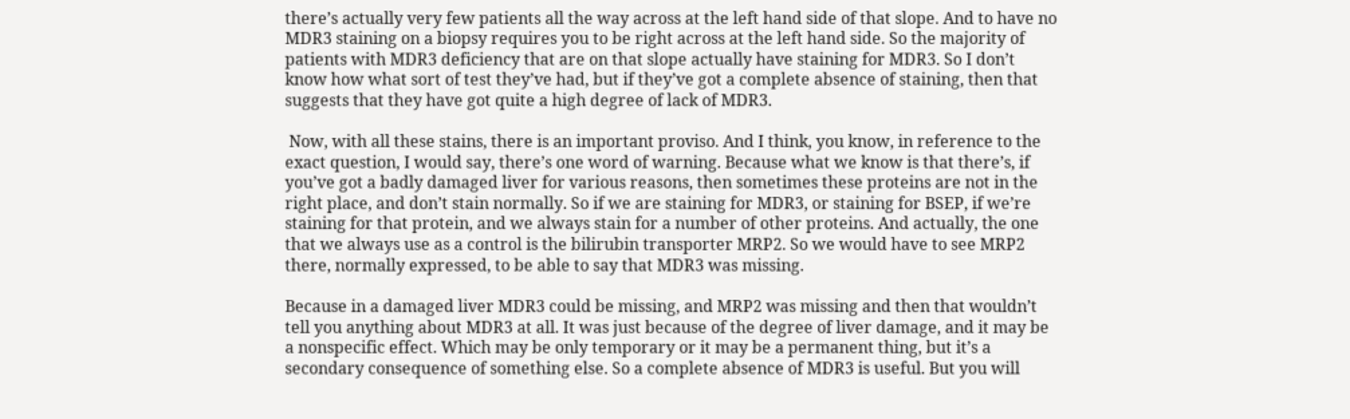there’s actually very few patients all the way across at the left hand side of that slope. And to have no MDR3 staining on a biopsy requires you to be right across at the left hand side. So the majority of patients with MDR3 deficiency that are on that slope actually have staining for MDR3. So I don’t know how what sort of test they’ve had, but if they’ve got a complete absence of staining, then that suggests that they have got quite a high degree of lack of MDR3.

 Now, with all these stains, there is an important proviso. And I think, you know, in reference to the exact question, I would say, there’s one word of warning. Because what we know is that there’s, if you’ve got a badly damaged liver for various reasons, then sometimes these proteins are not in the right place, and don’t stain normally. So if we are staining for MDR3, or staining for BSEP, if we’re staining for that protein, and we always stain for a number of other proteins. And actually, the one that we always use as a control is the bilirubin transporter MRP2. So we would have to see MRP2 there, normally expressed, to be able to say that MDR3 was missing.

Because in a damaged liver MDR3 could be missing, and MRP2 was missing and then that wouldn’t tell you anything about MDR3 at all. It was just because of the degree of liver damage, and it may be a nonspecific effect. Which may be only temporary or it may be a permanent thing, but it’s a secondary consequence of something else. So a complete absence of MDR3 is useful. But you will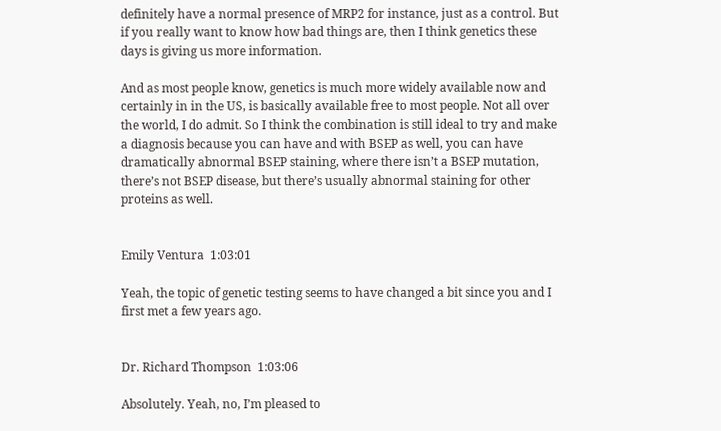definitely have a normal presence of MRP2 for instance, just as a control. But if you really want to know how bad things are, then I think genetics these days is giving us more information.

And as most people know, genetics is much more widely available now and certainly in in the US, is basically available free to most people. Not all over the world, I do admit. So I think the combination is still ideal to try and make a diagnosis because you can have and with BSEP as well, you can have dramatically abnormal BSEP staining, where there isn’t a BSEP mutation, there’s not BSEP disease, but there’s usually abnormal staining for other proteins as well.


Emily Ventura  1:03:01

Yeah, the topic of genetic testing seems to have changed a bit since you and I first met a few years ago.


Dr. Richard Thompson  1:03:06

Absolutely. Yeah, no, I’m pleased to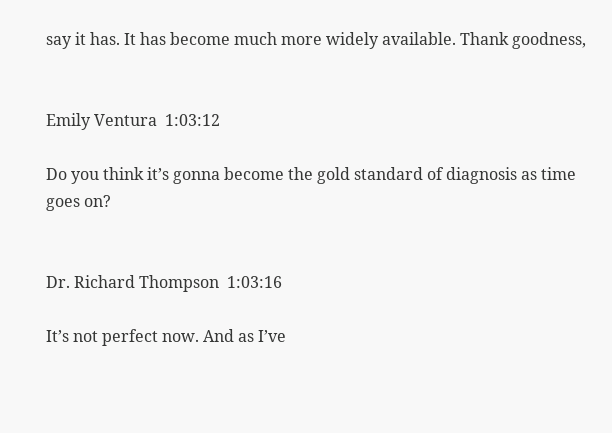say it has. It has become much more widely available. Thank goodness,


Emily Ventura  1:03:12

Do you think it’s gonna become the gold standard of diagnosis as time goes on?


Dr. Richard Thompson  1:03:16

It’s not perfect now. And as I’ve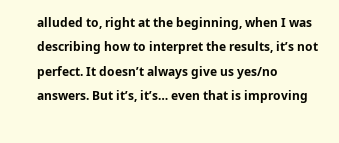alluded to, right at the beginning, when I was describing how to interpret the results, it’s not perfect. It doesn’t always give us yes/no answers. But it’s, it’s… even that is improving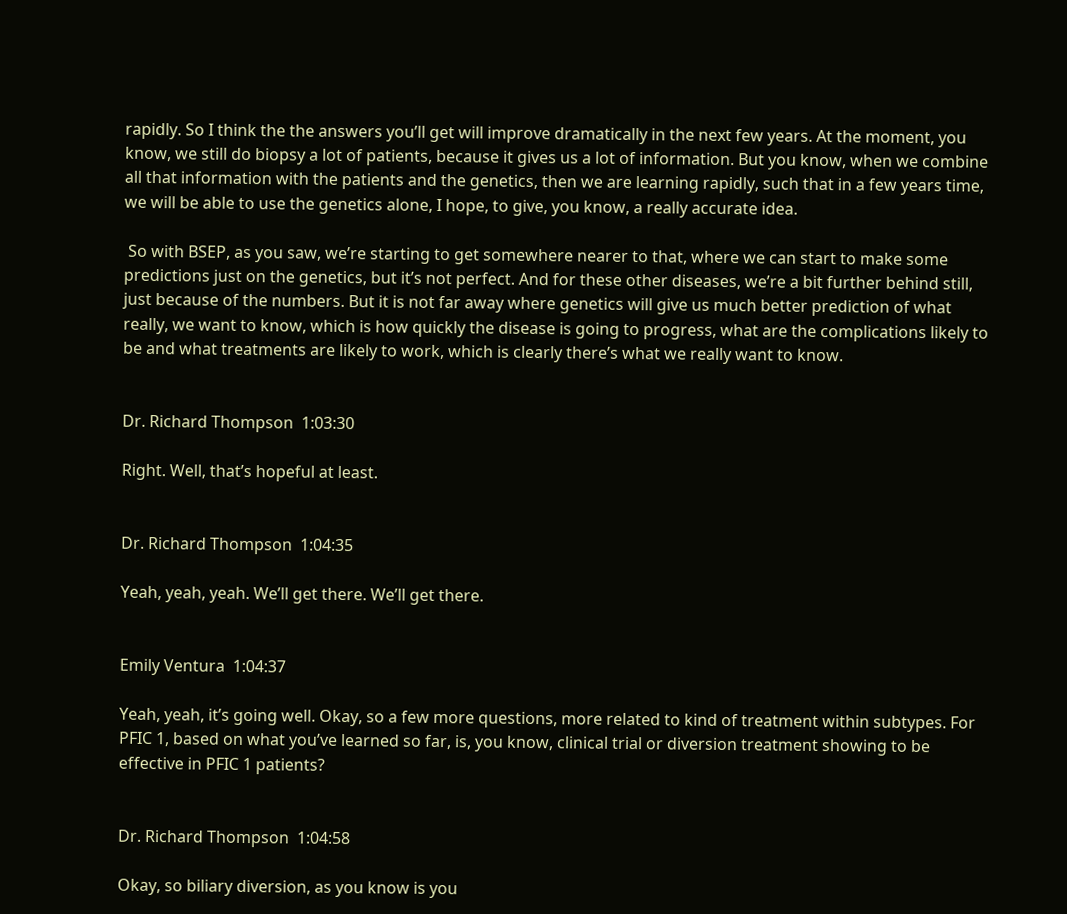rapidly. So I think the the answers you’ll get will improve dramatically in the next few years. At the moment, you know, we still do biopsy a lot of patients, because it gives us a lot of information. But you know, when we combine all that information with the patients and the genetics, then we are learning rapidly, such that in a few years time, we will be able to use the genetics alone, I hope, to give, you know, a really accurate idea.

 So with BSEP, as you saw, we’re starting to get somewhere nearer to that, where we can start to make some predictions just on the genetics, but it’s not perfect. And for these other diseases, we’re a bit further behind still, just because of the numbers. But it is not far away where genetics will give us much better prediction of what really, we want to know, which is how quickly the disease is going to progress, what are the complications likely to be and what treatments are likely to work, which is clearly there’s what we really want to know.


Dr. Richard Thompson  1:03:30

Right. Well, that’s hopeful at least.


Dr. Richard Thompson  1:04:35

Yeah, yeah, yeah. We’ll get there. We’ll get there.


Emily Ventura  1:04:37

Yeah, yeah, it’s going well. Okay, so a few more questions, more related to kind of treatment within subtypes. For PFIC 1, based on what you’ve learned so far, is, you know, clinical trial or diversion treatment showing to be effective in PFIC 1 patients?


Dr. Richard Thompson  1:04:58

Okay, so biliary diversion, as you know is you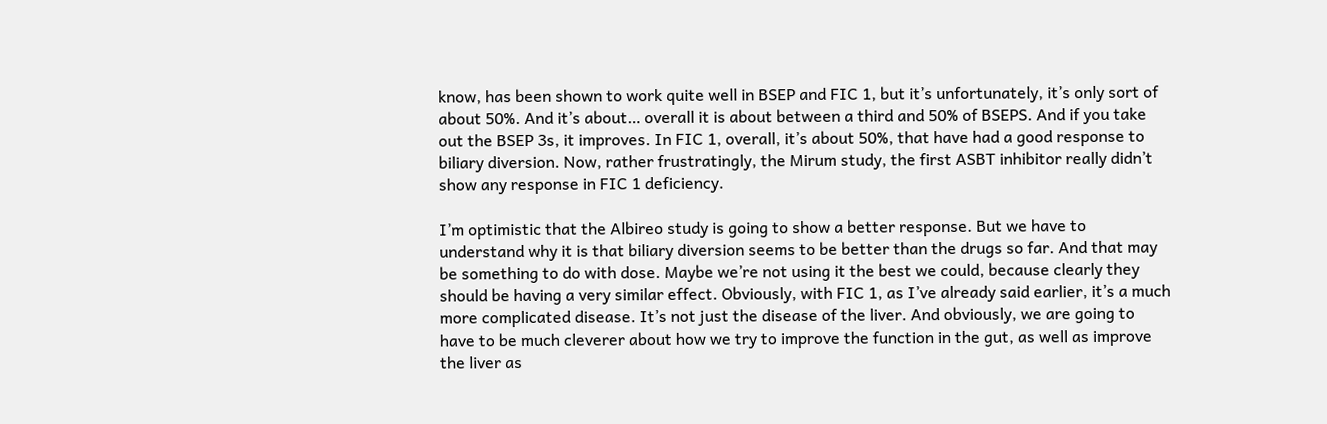know, has been shown to work quite well in BSEP and FIC 1, but it’s unfortunately, it’s only sort of about 50%. And it’s about… overall it is about between a third and 50% of BSEPS. And if you take out the BSEP 3s, it improves. In FIC 1, overall, it’s about 50%, that have had a good response to biliary diversion. Now, rather frustratingly, the Mirum study, the first ASBT inhibitor really didn’t show any response in FIC 1 deficiency.

I’m optimistic that the Albireo study is going to show a better response. But we have to understand why it is that biliary diversion seems to be better than the drugs so far. And that may be something to do with dose. Maybe we’re not using it the best we could, because clearly they should be having a very similar effect. Obviously, with FIC 1, as I’ve already said earlier, it’s a much more complicated disease. It’s not just the disease of the liver. And obviously, we are going to have to be much cleverer about how we try to improve the function in the gut, as well as improve the liver as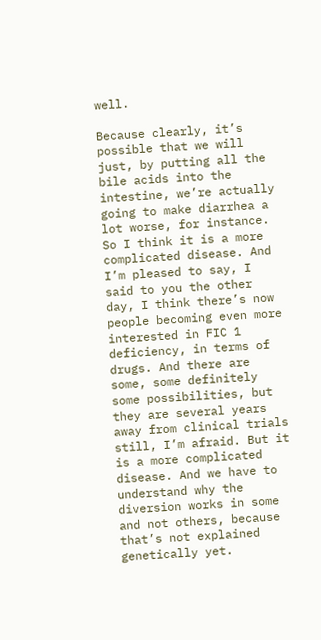well.

Because clearly, it’s possible that we will just, by putting all the bile acids into the intestine, we’re actually going to make diarrhea a lot worse, for instance. So I think it is a more complicated disease. And I’m pleased to say, I said to you the other day, I think there’s now people becoming even more interested in FIC 1 deficiency, in terms of drugs. And there are some, some definitely some possibilities, but they are several years away from clinical trials still, I’m afraid. But it is a more complicated disease. And we have to understand why the diversion works in some and not others, because that’s not explained genetically yet.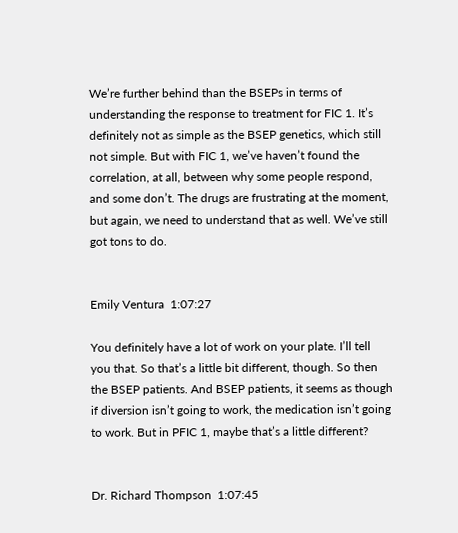We’re further behind than the BSEPs in terms of understanding the response to treatment for FIC 1. It’s definitely not as simple as the BSEP genetics, which still not simple. But with FIC 1, we’ve haven’t found the correlation, at all, between why some people respond, and some don’t. The drugs are frustrating at the moment, but again, we need to understand that as well. We’ve still got tons to do.


Emily Ventura  1:07:27

You definitely have a lot of work on your plate. I’ll tell you that. So that’s a little bit different, though. So then the BSEP patients. And BSEP patients, it seems as though if diversion isn’t going to work, the medication isn’t going to work. But in PFIC 1, maybe that’s a little different?


Dr. Richard Thompson  1:07:45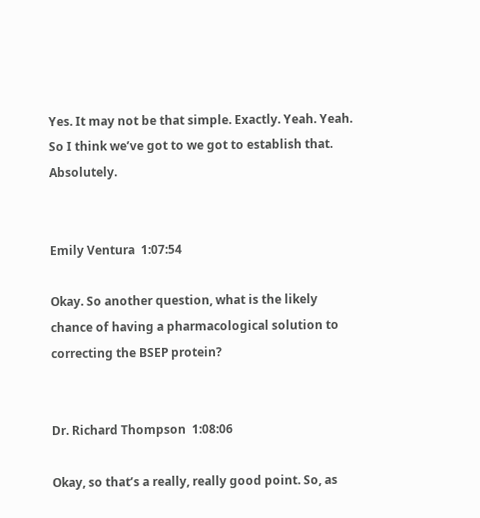Yes. It may not be that simple. Exactly. Yeah. Yeah. So I think we’ve got to we got to establish that. Absolutely.


Emily Ventura  1:07:54

Okay. So another question, what is the likely chance of having a pharmacological solution to correcting the BSEP protein?


Dr. Richard Thompson  1:08:06

Okay, so that’s a really, really good point. So, as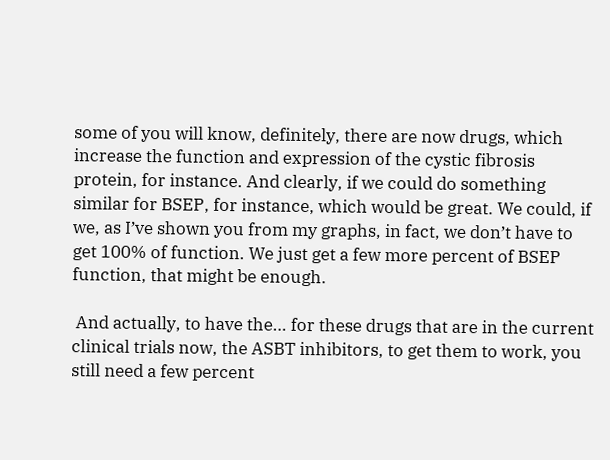some of you will know, definitely, there are now drugs, which increase the function and expression of the cystic fibrosis protein, for instance. And clearly, if we could do something similar for BSEP, for instance, which would be great. We could, if we, as I’ve shown you from my graphs, in fact, we don’t have to get 100% of function. We just get a few more percent of BSEP function, that might be enough.

 And actually, to have the… for these drugs that are in the current clinical trials now, the ASBT inhibitors, to get them to work, you still need a few percent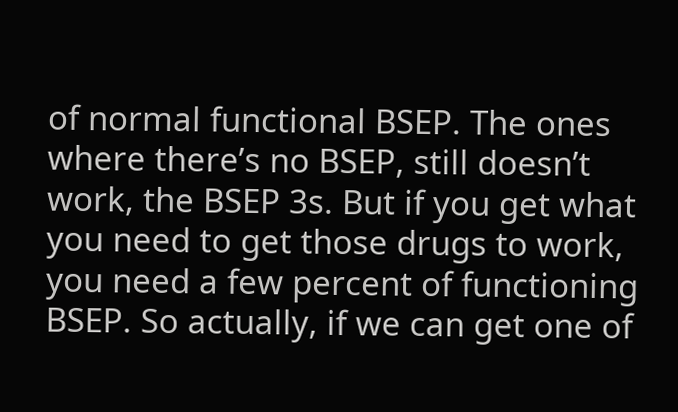of normal functional BSEP. The ones where there’s no BSEP, still doesn’t work, the BSEP 3s. But if you get what you need to get those drugs to work, you need a few percent of functioning BSEP. So actually, if we can get one of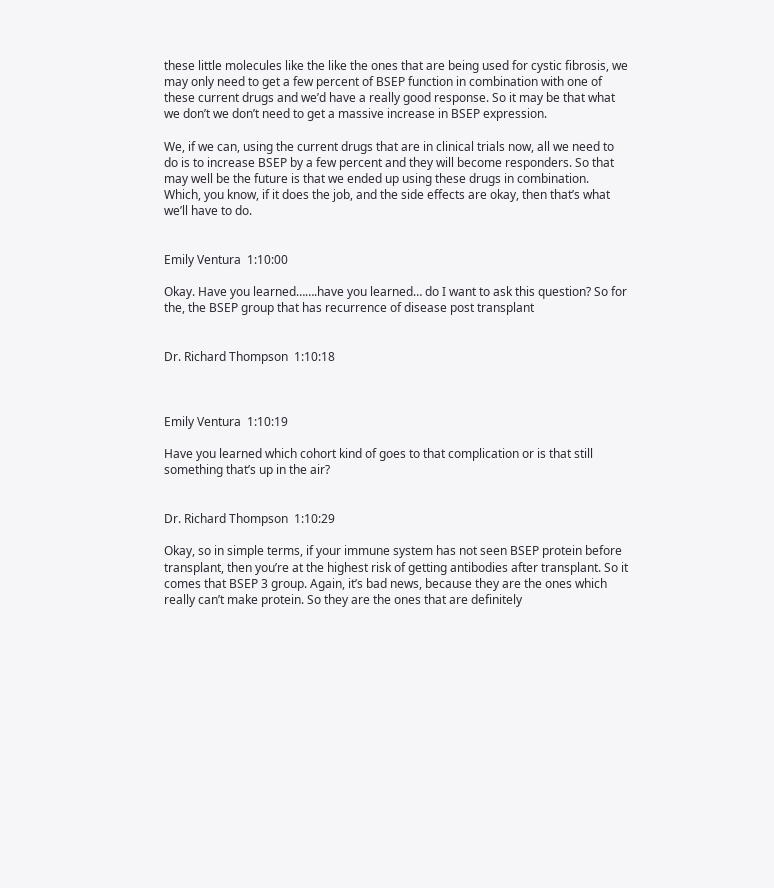these little molecules like the like the ones that are being used for cystic fibrosis, we may only need to get a few percent of BSEP function in combination with one of these current drugs and we’d have a really good response. So it may be that what we don’t we don’t need to get a massive increase in BSEP expression.

We, if we can, using the current drugs that are in clinical trials now, all we need to do is to increase BSEP by a few percent and they will become responders. So that may well be the future is that we ended up using these drugs in combination. Which, you know, if it does the job, and the side effects are okay, then that’s what we’ll have to do.


Emily Ventura  1:10:00

Okay. Have you learned…….have you learned… do I want to ask this question? So for the, the BSEP group that has recurrence of disease post transplant


Dr. Richard Thompson  1:10:18



Emily Ventura  1:10:19

Have you learned which cohort kind of goes to that complication or is that still something that’s up in the air?


Dr. Richard Thompson  1:10:29

Okay, so in simple terms, if your immune system has not seen BSEP protein before transplant, then you’re at the highest risk of getting antibodies after transplant. So it comes that BSEP 3 group. Again, it’s bad news, because they are the ones which really can’t make protein. So they are the ones that are definitely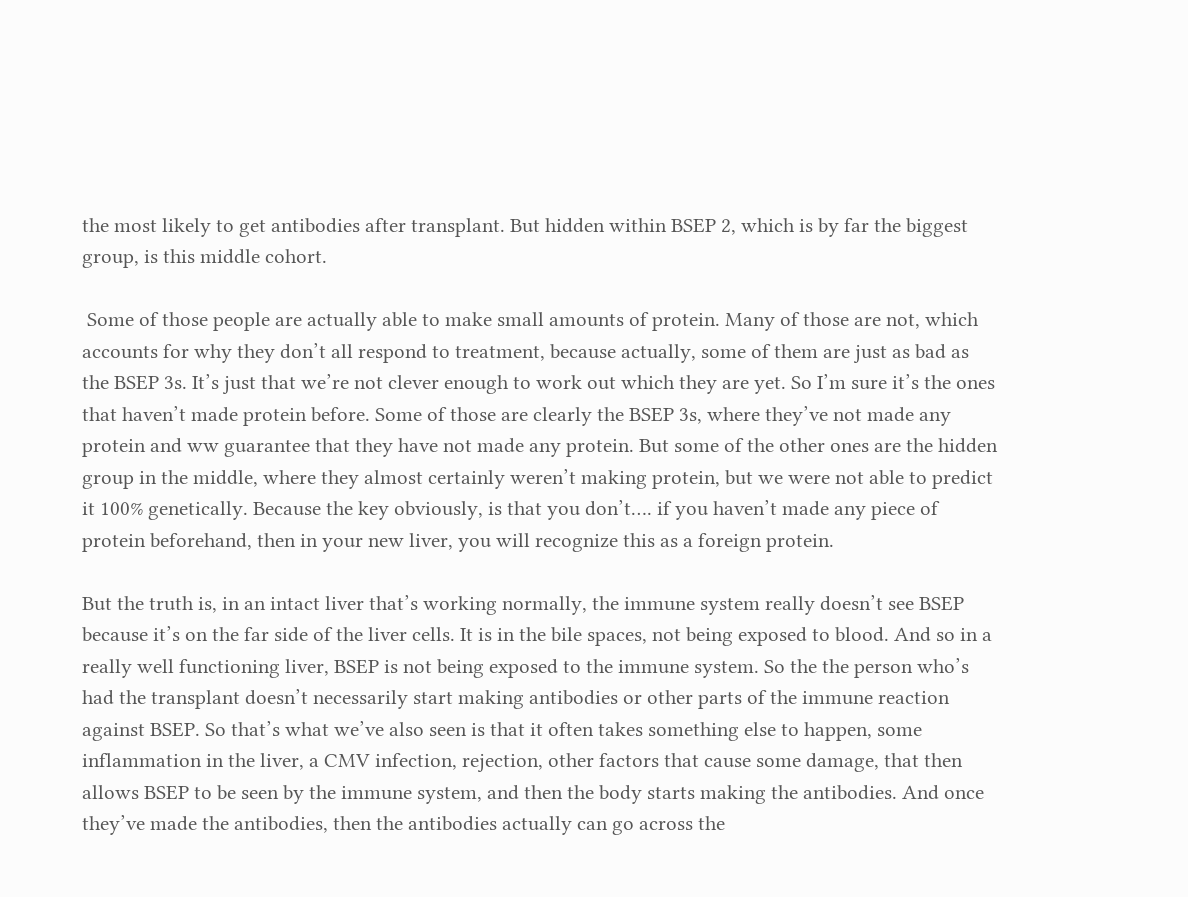the most likely to get antibodies after transplant. But hidden within BSEP 2, which is by far the biggest group, is this middle cohort.

 Some of those people are actually able to make small amounts of protein. Many of those are not, which accounts for why they don’t all respond to treatment, because actually, some of them are just as bad as the BSEP 3s. It’s just that we’re not clever enough to work out which they are yet. So I’m sure it’s the ones that haven’t made protein before. Some of those are clearly the BSEP 3s, where they’ve not made any protein and ww guarantee that they have not made any protein. But some of the other ones are the hidden group in the middle, where they almost certainly weren’t making protein, but we were not able to predict it 100% genetically. Because the key obviously, is that you don’t…. if you haven’t made any piece of protein beforehand, then in your new liver, you will recognize this as a foreign protein.

But the truth is, in an intact liver that’s working normally, the immune system really doesn’t see BSEP because it’s on the far side of the liver cells. It is in the bile spaces, not being exposed to blood. And so in a really well functioning liver, BSEP is not being exposed to the immune system. So the the person who’s had the transplant doesn’t necessarily start making antibodies or other parts of the immune reaction against BSEP. So that’s what we’ve also seen is that it often takes something else to happen, some inflammation in the liver, a CMV infection, rejection, other factors that cause some damage, that then allows BSEP to be seen by the immune system, and then the body starts making the antibodies. And once they’ve made the antibodies, then the antibodies actually can go across the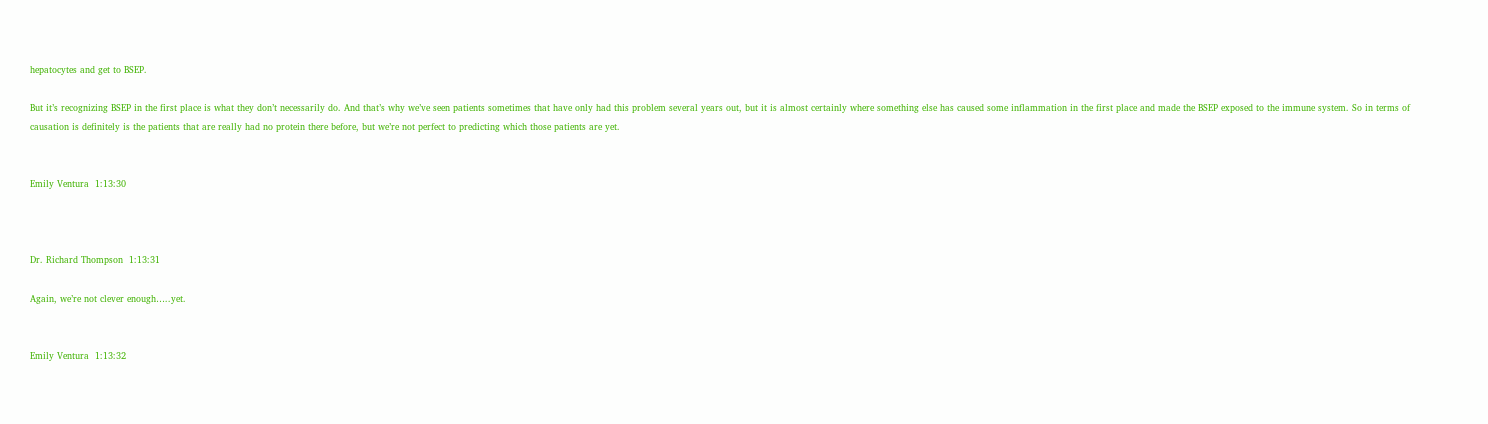hepatocytes and get to BSEP.

But it’s recognizing BSEP in the first place is what they don’t necessarily do. And that’s why we’ve seen patients sometimes that have only had this problem several years out, but it is almost certainly where something else has caused some inflammation in the first place and made the BSEP exposed to the immune system. So in terms of causation is definitely is the patients that are really had no protein there before, but we’re not perfect to predicting which those patients are yet.


Emily Ventura  1:13:30



Dr. Richard Thompson  1:13:31

Again, we’re not clever enough…..yet.


Emily Ventura  1:13:32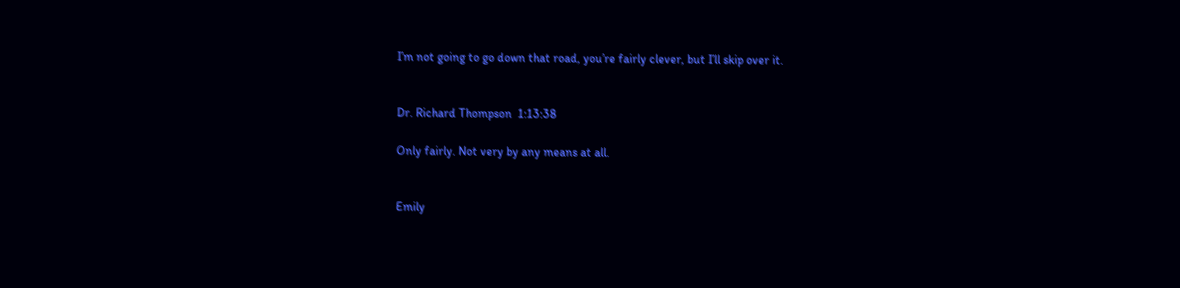I’m not going to go down that road, you’re fairly clever, but I’ll skip over it.


Dr. Richard Thompson  1:13:38

Only fairly. Not very by any means at all.


Emily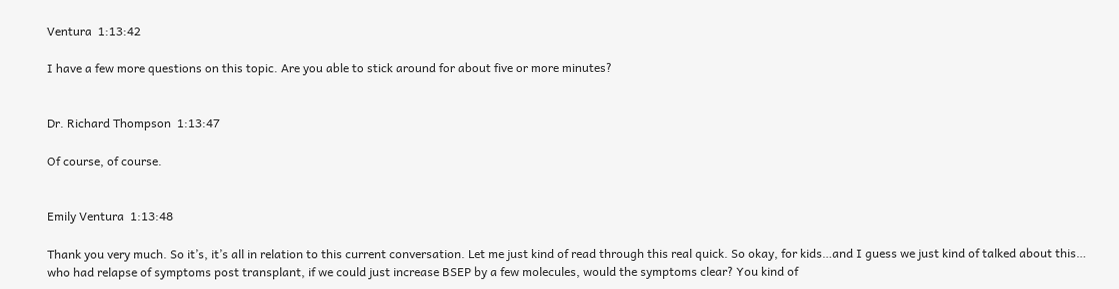Ventura  1:13:42

I have a few more questions on this topic. Are you able to stick around for about five or more minutes?


Dr. Richard Thompson  1:13:47

Of course, of course.


Emily Ventura  1:13:48

Thank you very much. So it’s, it’s all in relation to this current conversation. Let me just kind of read through this real quick. So okay, for kids…and I guess we just kind of talked about this… who had relapse of symptoms post transplant, if we could just increase BSEP by a few molecules, would the symptoms clear? You kind of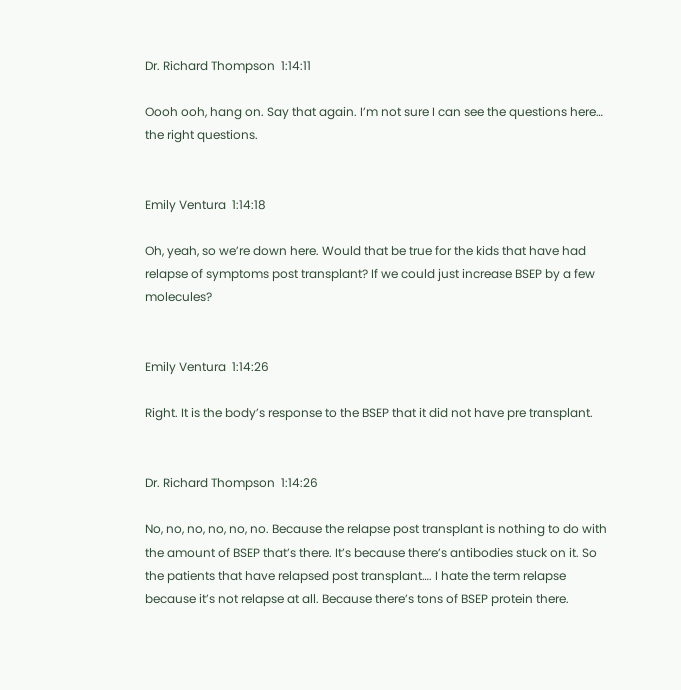Dr. Richard Thompson  1:14:11

Oooh ooh, hang on. Say that again. I’m not sure I can see the questions here… the right questions.


Emily Ventura  1:14:18

Oh, yeah, so we’re down here. Would that be true for the kids that have had relapse of symptoms post transplant? If we could just increase BSEP by a few molecules?


Emily Ventura  1:14:26

Right. It is the body’s response to the BSEP that it did not have pre transplant.


Dr. Richard Thompson  1:14:26

No, no, no, no, no, no. Because the relapse post transplant is nothing to do with the amount of BSEP that’s there. It’s because there’s antibodies stuck on it. So the patients that have relapsed post transplant…. I hate the term relapse because it’s not relapse at all. Because there’s tons of BSEP protein there.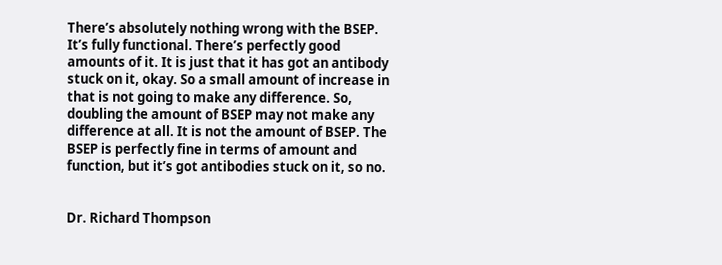There’s absolutely nothing wrong with the BSEP. It’s fully functional. There’s perfectly good amounts of it. It is just that it has got an antibody stuck on it, okay. So a small amount of increase in that is not going to make any difference. So, doubling the amount of BSEP may not make any difference at all. It is not the amount of BSEP. The BSEP is perfectly fine in terms of amount and function, but it’s got antibodies stuck on it, so no.


Dr. Richard Thompson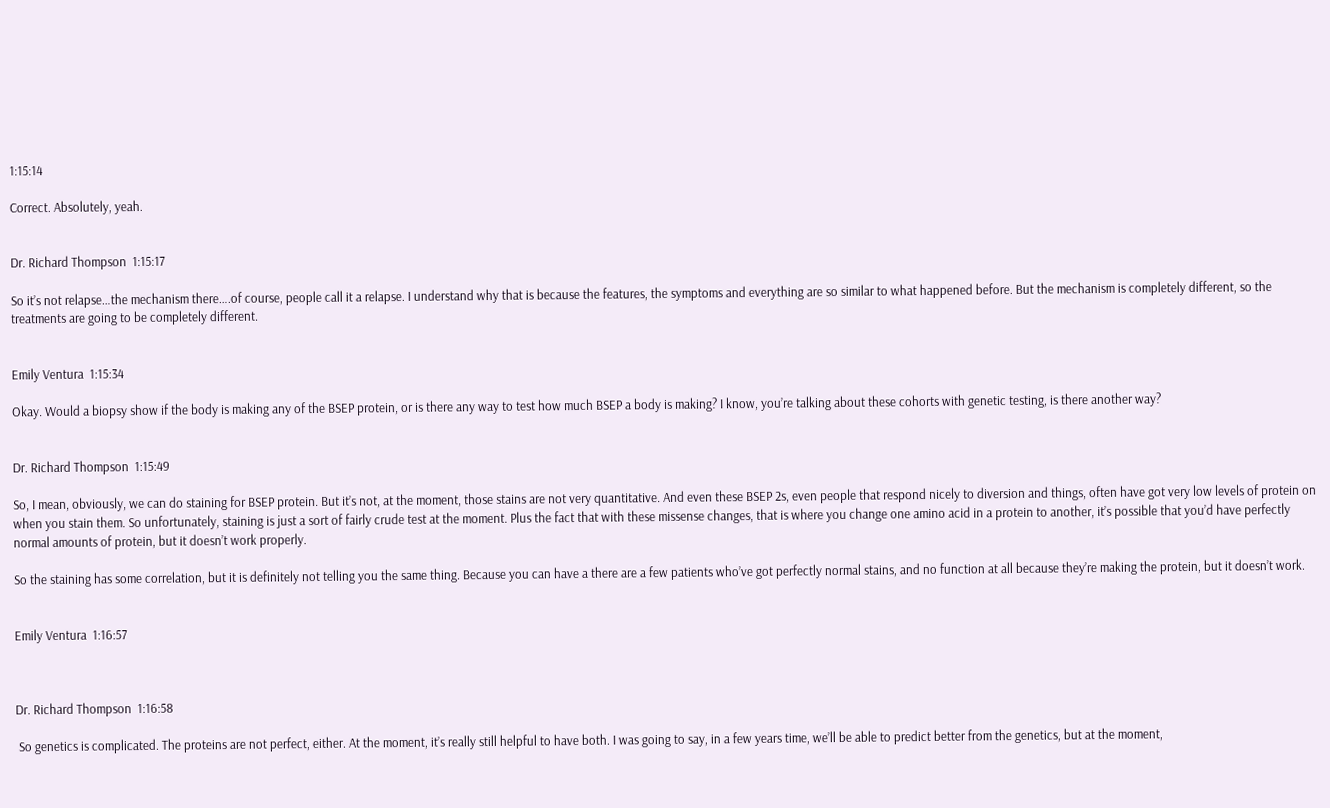1:15:14

Correct. Absolutely, yeah.


Dr. Richard Thompson  1:15:17

So it’s not relapse…the mechanism there….of course, people call it a relapse. I understand why that is because the features, the symptoms and everything are so similar to what happened before. But the mechanism is completely different, so the treatments are going to be completely different.


Emily Ventura  1:15:34

Okay. Would a biopsy show if the body is making any of the BSEP protein, or is there any way to test how much BSEP a body is making? I know, you’re talking about these cohorts with genetic testing, is there another way?


Dr. Richard Thompson  1:15:49

So, I mean, obviously, we can do staining for BSEP protein. But it’s not, at the moment, those stains are not very quantitative. And even these BSEP 2s, even people that respond nicely to diversion and things, often have got very low levels of protein on when you stain them. So unfortunately, staining is just a sort of fairly crude test at the moment. Plus the fact that with these missense changes, that is where you change one amino acid in a protein to another, it’s possible that you’d have perfectly normal amounts of protein, but it doesn’t work properly.

So the staining has some correlation, but it is definitely not telling you the same thing. Because you can have a there are a few patients who’ve got perfectly normal stains, and no function at all because they’re making the protein, but it doesn’t work.


Emily Ventura  1:16:57



Dr. Richard Thompson  1:16:58

 So genetics is complicated. The proteins are not perfect, either. At the moment, it’s really still helpful to have both. I was going to say, in a few years time, we’ll be able to predict better from the genetics, but at the moment,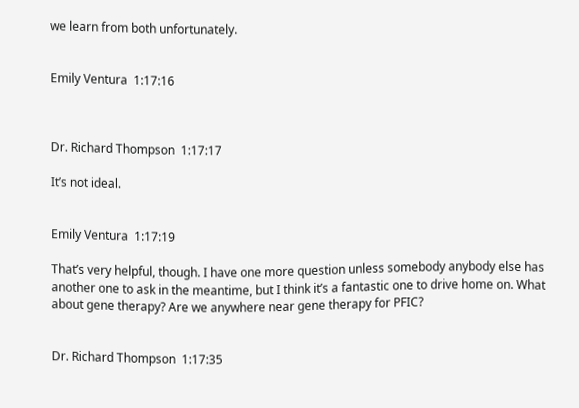we learn from both unfortunately.


Emily Ventura  1:17:16



Dr. Richard Thompson  1:17:17

It’s not ideal.


Emily Ventura  1:17:19

That’s very helpful, though. I have one more question unless somebody anybody else has another one to ask in the meantime, but I think it’s a fantastic one to drive home on. What about gene therapy? Are we anywhere near gene therapy for PFIC?


Dr. Richard Thompson  1:17:35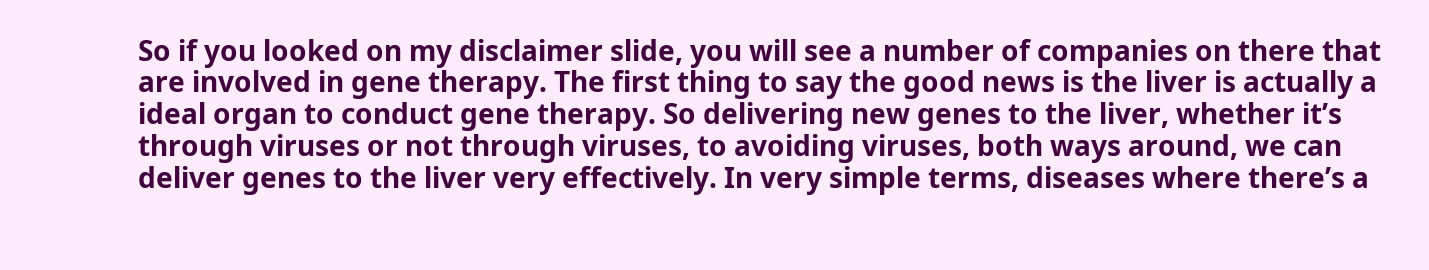So if you looked on my disclaimer slide, you will see a number of companies on there that are involved in gene therapy. The first thing to say the good news is the liver is actually a ideal organ to conduct gene therapy. So delivering new genes to the liver, whether it’s through viruses or not through viruses, to avoiding viruses, both ways around, we can deliver genes to the liver very effectively. In very simple terms, diseases where there’s a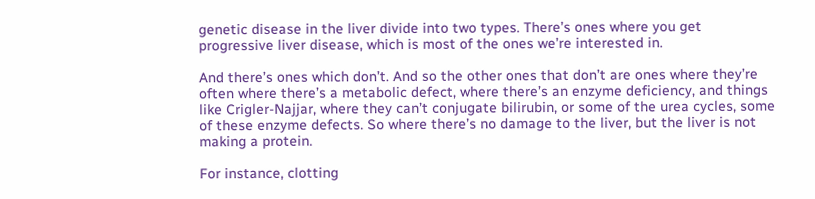genetic disease in the liver divide into two types. There’s ones where you get progressive liver disease, which is most of the ones we’re interested in.

And there’s ones which don’t. And so the other ones that don’t are ones where they’re often where there’s a metabolic defect, where there’s an enzyme deficiency, and things like Crigler-Najjar, where they can’t conjugate bilirubin, or some of the urea cycles, some of these enzyme defects. So where there’s no damage to the liver, but the liver is not making a protein.

For instance, clotting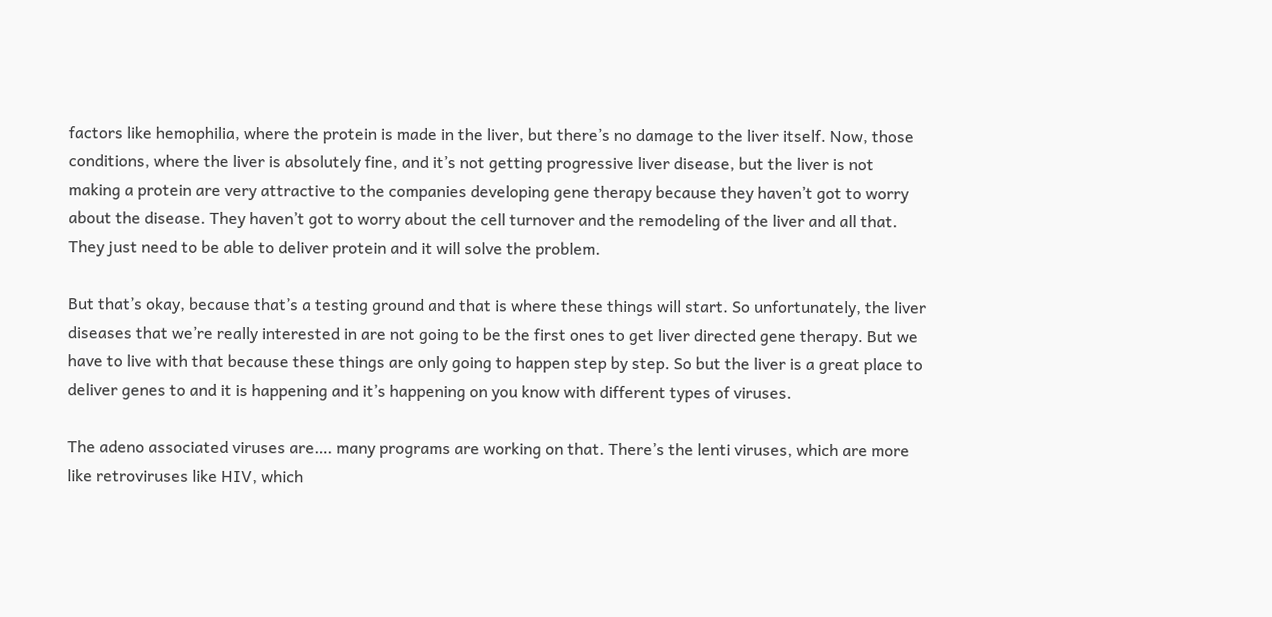factors like hemophilia, where the protein is made in the liver, but there’s no damage to the liver itself. Now, those conditions, where the liver is absolutely fine, and it’s not getting progressive liver disease, but the liver is not making a protein are very attractive to the companies developing gene therapy because they haven’t got to worry about the disease. They haven’t got to worry about the cell turnover and the remodeling of the liver and all that. They just need to be able to deliver protein and it will solve the problem.

But that’s okay, because that’s a testing ground and that is where these things will start. So unfortunately, the liver diseases that we’re really interested in are not going to be the first ones to get liver directed gene therapy. But we have to live with that because these things are only going to happen step by step. So but the liver is a great place to deliver genes to and it is happening and it’s happening on you know with different types of viruses.

The adeno associated viruses are…. many programs are working on that. There’s the lenti viruses, which are more like retroviruses like HIV, which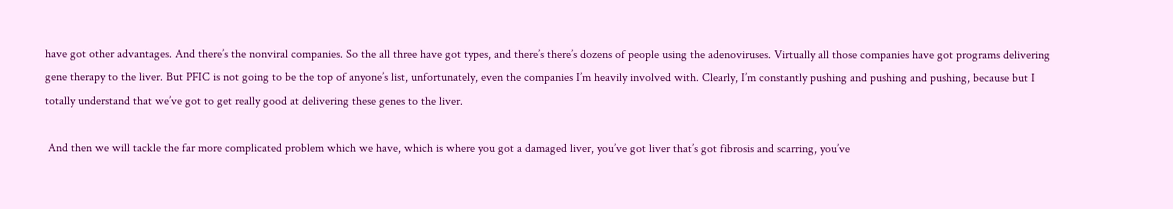have got other advantages. And there’s the nonviral companies. So the all three have got types, and there’s there’s dozens of people using the adenoviruses. Virtually all those companies have got programs delivering gene therapy to the liver. But PFIC is not going to be the top of anyone’s list, unfortunately, even the companies I’m heavily involved with. Clearly, I’m constantly pushing and pushing and pushing, because but I totally understand that we’ve got to get really good at delivering these genes to the liver.

 And then we will tackle the far more complicated problem which we have, which is where you got a damaged liver, you’ve got liver that’s got fibrosis and scarring, you’ve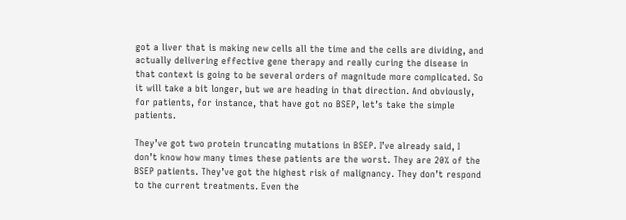got a liver that is making new cells all the time and the cells are dividing, and actually delivering effective gene therapy and really curing the disease in that context is going to be several orders of magnitude more complicated. So it will take a bit longer, but we are heading in that direction. And obviously, for patients, for instance, that have got no BSEP, let’s take the simple patients.

They’ve got two protein truncating mutations in BSEP. I’ve already said, I don’t know how many times these patients are the worst. They are 20% of the BSEP patients. They’ve got the highest risk of malignancy. They don’t respond to the current treatments. Even the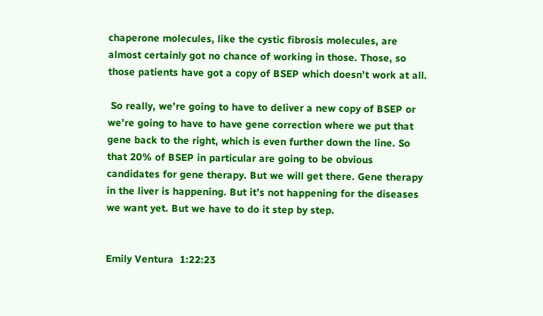chaperone molecules, like the cystic fibrosis molecules, are almost certainly got no chance of working in those. Those, so those patients have got a copy of BSEP which doesn’t work at all.

 So really, we’re going to have to deliver a new copy of BSEP or we’re going to have to have gene correction where we put that gene back to the right, which is even further down the line. So that 20% of BSEP in particular are going to be obvious candidates for gene therapy. But we will get there. Gene therapy in the liver is happening. But it’s not happening for the diseases we want yet. But we have to do it step by step.


Emily Ventura  1:22:23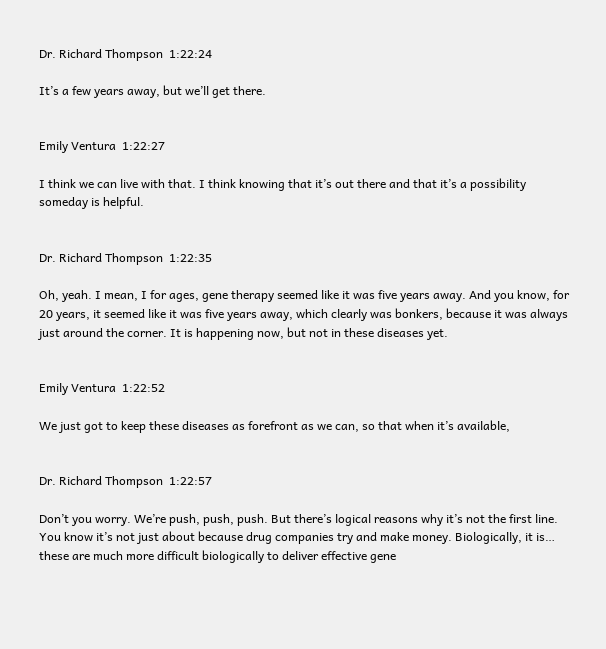Dr. Richard Thompson  1:22:24

It’s a few years away, but we’ll get there.


Emily Ventura  1:22:27

I think we can live with that. I think knowing that it’s out there and that it’s a possibility someday is helpful.


Dr. Richard Thompson  1:22:35

Oh, yeah. I mean, I for ages, gene therapy seemed like it was five years away. And you know, for 20 years, it seemed like it was five years away, which clearly was bonkers, because it was always just around the corner. It is happening now, but not in these diseases yet.


Emily Ventura  1:22:52

We just got to keep these diseases as forefront as we can, so that when it’s available,


Dr. Richard Thompson  1:22:57

Don’t you worry. We’re push, push, push. But there’s logical reasons why it’s not the first line. You know it’s not just about because drug companies try and make money. Biologically, it is… these are much more difficult biologically to deliver effective gene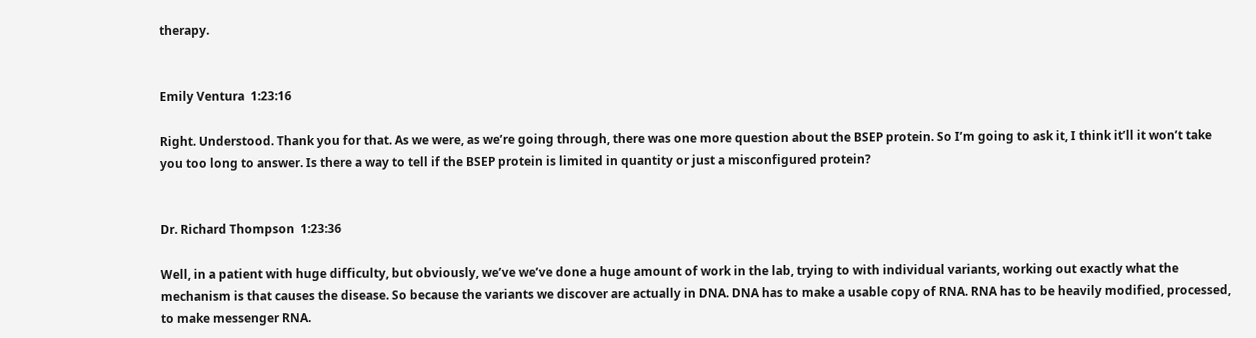therapy.


Emily Ventura  1:23:16

Right. Understood. Thank you for that. As we were, as we’re going through, there was one more question about the BSEP protein. So I’m going to ask it, I think it’ll it won’t take you too long to answer. Is there a way to tell if the BSEP protein is limited in quantity or just a misconfigured protein?


Dr. Richard Thompson  1:23:36

Well, in a patient with huge difficulty, but obviously, we’ve we’ve done a huge amount of work in the lab, trying to with individual variants, working out exactly what the mechanism is that causes the disease. So because the variants we discover are actually in DNA. DNA has to make a usable copy of RNA. RNA has to be heavily modified, processed, to make messenger RNA.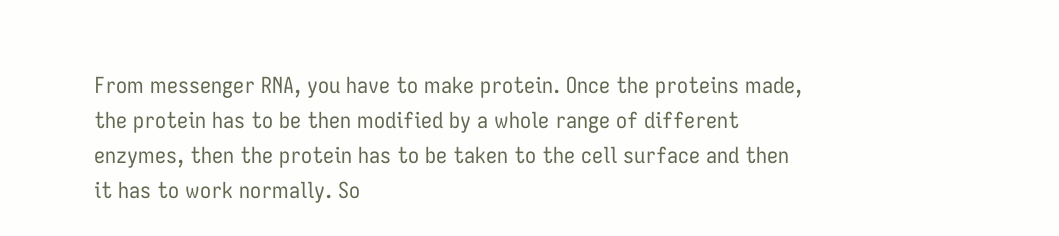From messenger RNA, you have to make protein. Once the proteins made, the protein has to be then modified by a whole range of different enzymes, then the protein has to be taken to the cell surface and then it has to work normally. So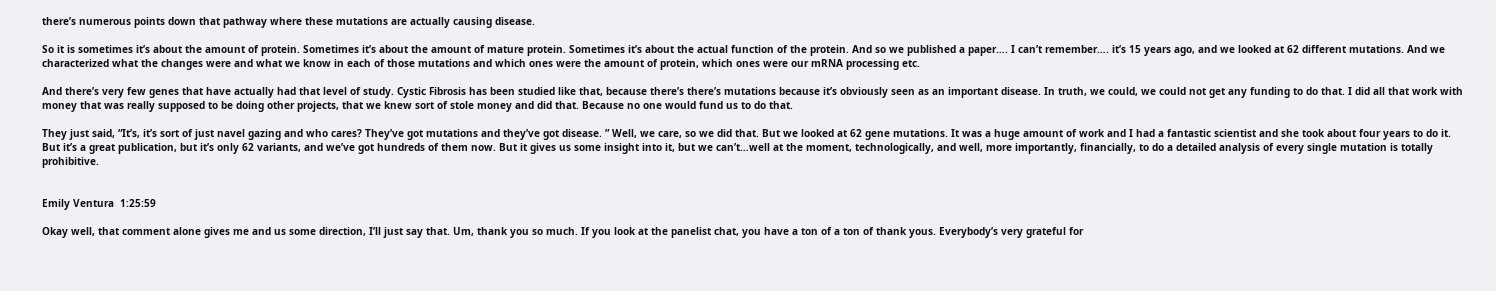there’s numerous points down that pathway where these mutations are actually causing disease.

So it is sometimes it’s about the amount of protein. Sometimes it’s about the amount of mature protein. Sometimes it’s about the actual function of the protein. And so we published a paper…. I can’t remember…. it’s 15 years ago, and we looked at 62 different mutations. And we characterized what the changes were and what we know in each of those mutations and which ones were the amount of protein, which ones were our mRNA processing etc.

And there’s very few genes that have actually had that level of study. Cystic Fibrosis has been studied like that, because there’s there’s mutations because it’s obviously seen as an important disease. In truth, we could, we could not get any funding to do that. I did all that work with money that was really supposed to be doing other projects, that we knew sort of stole money and did that. Because no one would fund us to do that.

They just said, “It’s, it’s sort of just navel gazing and who cares? They’ve got mutations and they’ve got disease. ” Well, we care, so we did that. But we looked at 62 gene mutations. It was a huge amount of work and I had a fantastic scientist and she took about four years to do it. But it’s a great publication, but it’s only 62 variants, and we’ve got hundreds of them now. But it gives us some insight into it, but we can’t…well at the moment, technologically, and well, more importantly, financially, to do a detailed analysis of every single mutation is totally prohibitive.


Emily Ventura  1:25:59

Okay well, that comment alone gives me and us some direction, I’ll just say that. Um, thank you so much. If you look at the panelist chat, you have a ton of a ton of thank yous. Everybody’s very grateful for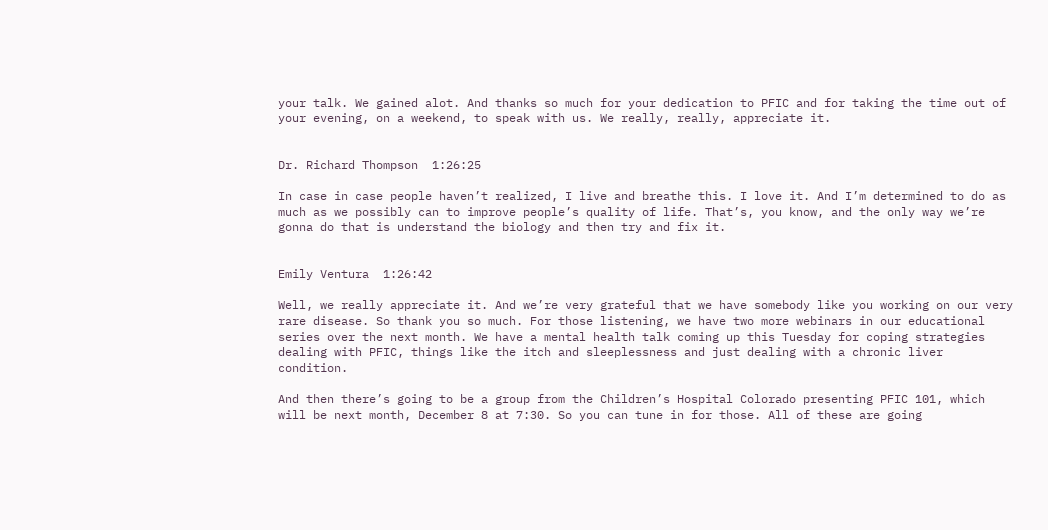your talk. We gained alot. And thanks so much for your dedication to PFIC and for taking the time out of your evening, on a weekend, to speak with us. We really, really, appreciate it.


Dr. Richard Thompson  1:26:25

In case in case people haven’t realized, I live and breathe this. I love it. And I’m determined to do as much as we possibly can to improve people’s quality of life. That’s, you know, and the only way we’re gonna do that is understand the biology and then try and fix it.


Emily Ventura  1:26:42

Well, we really appreciate it. And we’re very grateful that we have somebody like you working on our very rare disease. So thank you so much. For those listening, we have two more webinars in our educational series over the next month. We have a mental health talk coming up this Tuesday for coping strategies dealing with PFIC, things like the itch and sleeplessness and just dealing with a chronic liver condition.

And then there’s going to be a group from the Children’s Hospital Colorado presenting PFIC 101, which will be next month, December 8 at 7:30. So you can tune in for those. All of these are going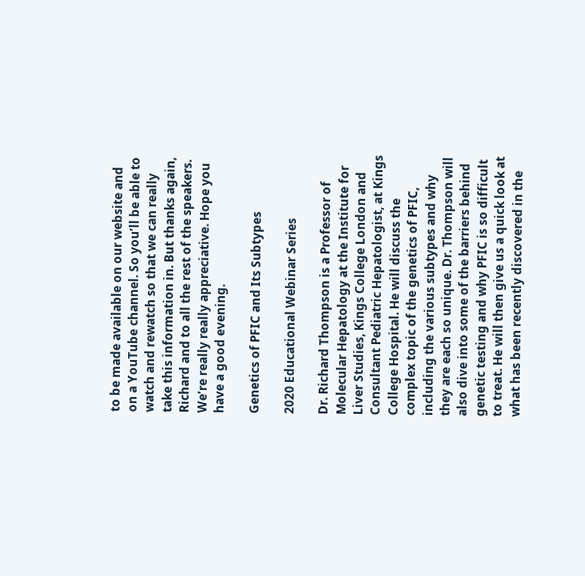to be made available on our website and on a YouTube channel. So you’ll be able to watch and rewatch so that we can really take this information in. But thanks again, Richard and to all the rest of the speakers. We’re really really appreciative. Hope you have a good evening.

Genetics of PFIC and Its Subtypes

2020 Educational Webinar Series

Dr. Richard Thompson is a Professor of Molecular Hepatology at the Institute for Liver Studies, Kings College London and Consultant Pediatric Hepatologist, at Kings College Hospital. He will discuss the complex topic of the genetics of PFIC, including the various subtypes and why they are each so unique. Dr. Thompson will also dive into some of the barriers behind genetic testing and why PFIC is so difficult to treat. He will then give us a quick look at what has been recently discovered in the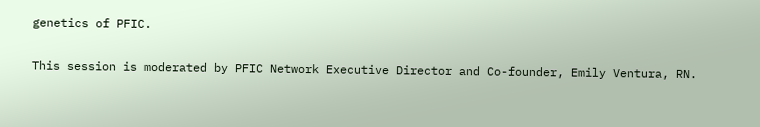genetics of PFIC.

This session is moderated by PFIC Network Executive Director and Co-founder, Emily Ventura, RN.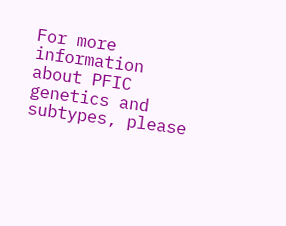For more information about PFIC genetics and subtypes, please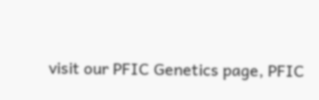visit our PFIC Genetics page, PFIC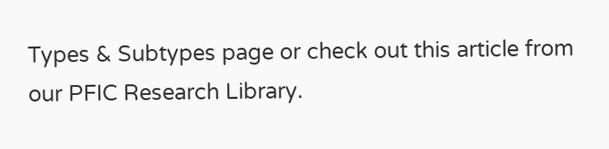Types & Subtypes page or check out this article from our PFIC Research Library.